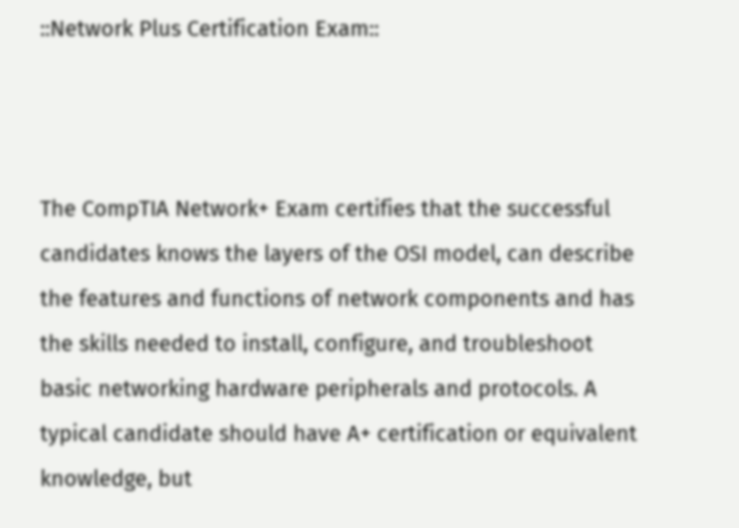::Network Plus Certification Exam::



The CompTIA Network+ Exam certifies that the successful candidates knows the layers of the OSI model, can describe the features and functions of network components and has the skills needed to install, configure, and troubleshoot basic networking hardware peripherals and protocols. A typical candidate should have A+ certification or equivalent knowledge, but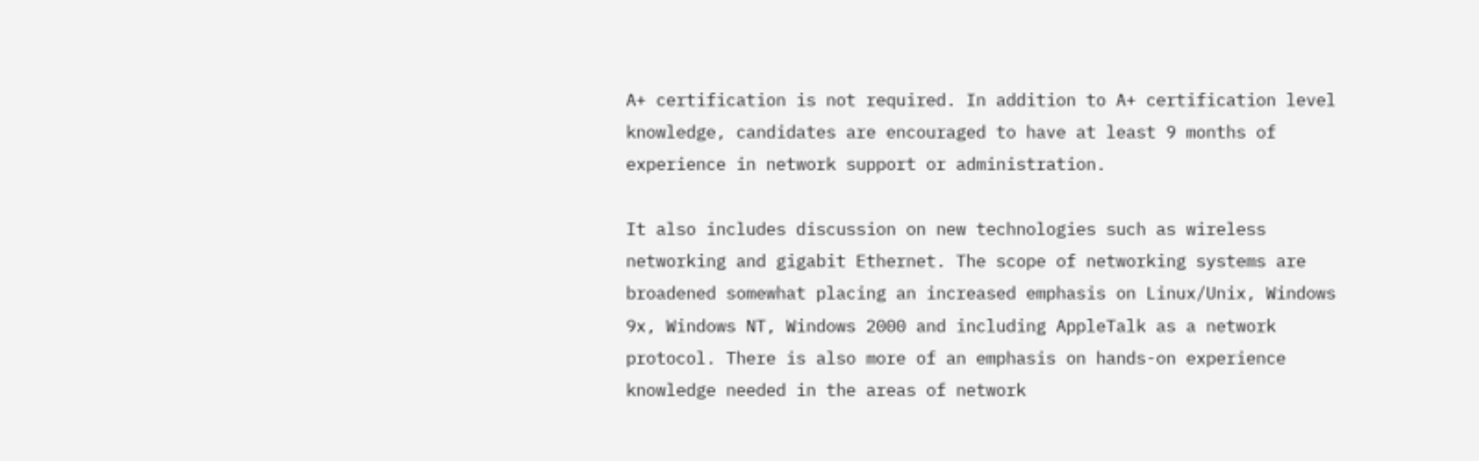A+ certification is not required. In addition to A+ certification level knowledge, candidates are encouraged to have at least 9 months of experience in network support or administration.

It also includes discussion on new technologies such as wireless networking and gigabit Ethernet. The scope of networking systems are broadened somewhat placing an increased emphasis on Linux/Unix, Windows 9x, Windows NT, Windows 2000 and including AppleTalk as a network protocol. There is also more of an emphasis on hands-on experience knowledge needed in the areas of network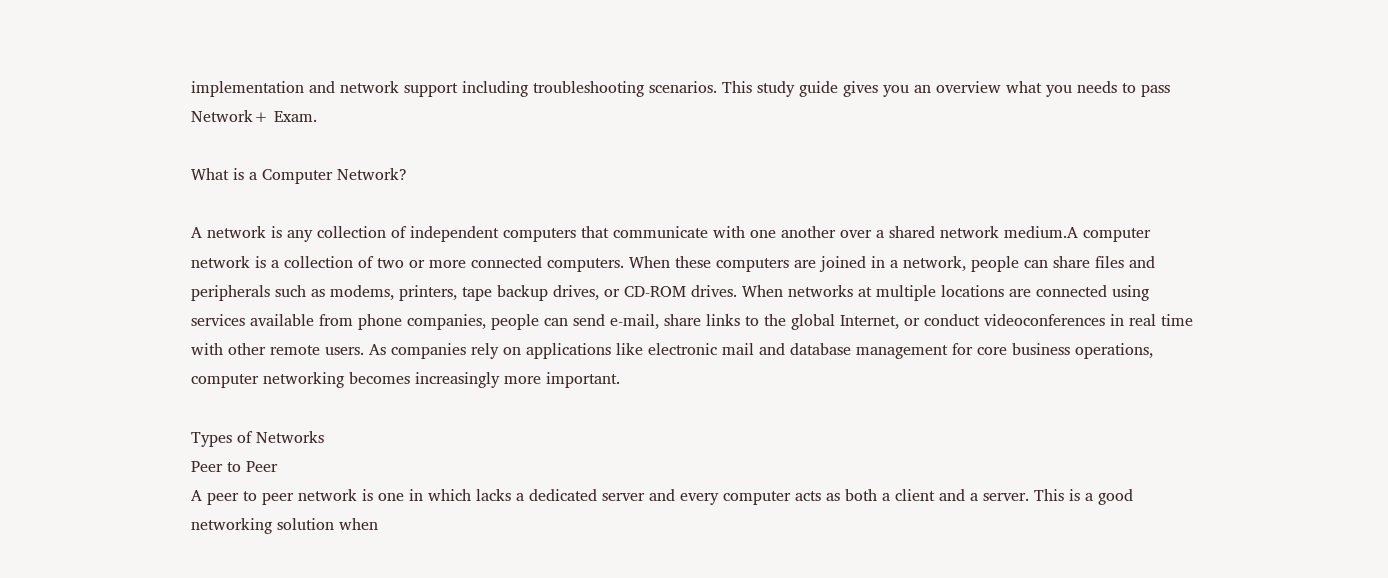implementation and network support including troubleshooting scenarios. This study guide gives you an overview what you needs to pass Network+ Exam.

What is a Computer Network?

A network is any collection of independent computers that communicate with one another over a shared network medium.A computer network is a collection of two or more connected computers. When these computers are joined in a network, people can share files and peripherals such as modems, printers, tape backup drives, or CD-ROM drives. When networks at multiple locations are connected using services available from phone companies, people can send e-mail, share links to the global Internet, or conduct videoconferences in real time with other remote users. As companies rely on applications like electronic mail and database management for core business operations, computer networking becomes increasingly more important.

Types of Networks
Peer to Peer
A peer to peer network is one in which lacks a dedicated server and every computer acts as both a client and a server. This is a good networking solution when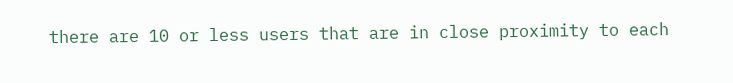there are 10 or less users that are in close proximity to each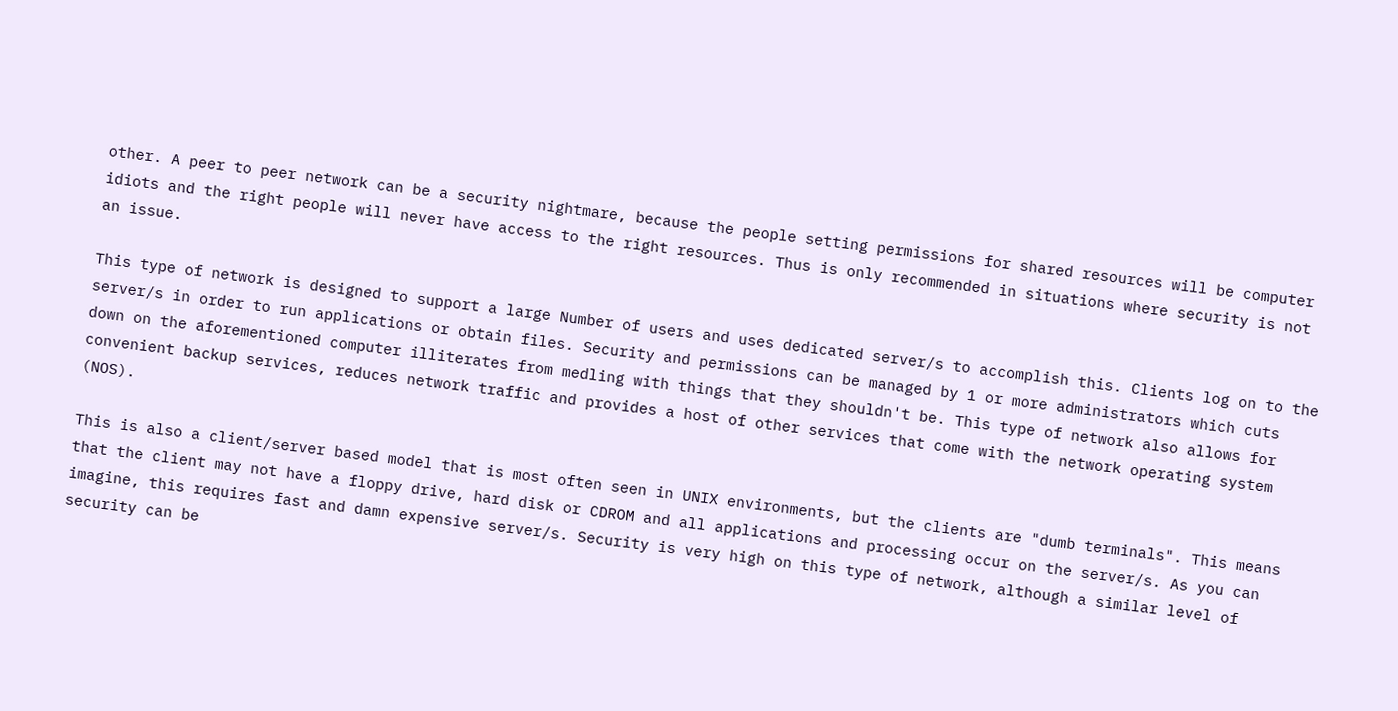other. A peer to peer network can be a security nightmare, because the people setting permissions for shared resources will be computer idiots and the right people will never have access to the right resources. Thus is only recommended in situations where security is not an issue.

This type of network is designed to support a large Number of users and uses dedicated server/s to accomplish this. Clients log on to the server/s in order to run applications or obtain files. Security and permissions can be managed by 1 or more administrators which cuts down on the aforementioned computer illiterates from medling with things that they shouldn't be. This type of network also allows for convenient backup services, reduces network traffic and provides a host of other services that come with the network operating system (NOS).

This is also a client/server based model that is most often seen in UNIX environments, but the clients are "dumb terminals". This means that the client may not have a floppy drive, hard disk or CDROM and all applications and processing occur on the server/s. As you can imagine, this requires fast and damn expensive server/s. Security is very high on this type of network, although a similar level of security can be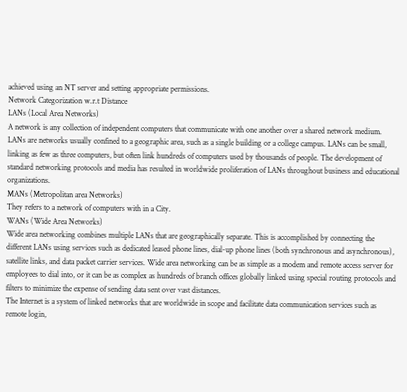achieved using an NT server and setting appropriate permissions.
Network Categorization w.r.t Distance
LANs (Local Area Networks)
A network is any collection of independent computers that communicate with one another over a shared network medium. LANs are networks usually confined to a geographic area, such as a single building or a college campus. LANs can be small, linking as few as three computers, but often link hundreds of computers used by thousands of people. The development of standard networking protocols and media has resulted in worldwide proliferation of LANs throughout business and educational organizations.
MANs (Metropolitan area Networks)
They refers to a network of computers with in a City.
WANs (Wide Area Networks)
Wide area networking combines multiple LANs that are geographically separate. This is accomplished by connecting the different LANs using services such as dedicated leased phone lines, dial-up phone lines (both synchronous and asynchronous), satellite links, and data packet carrier services. Wide area networking can be as simple as a modem and remote access server for employees to dial into, or it can be as complex as hundreds of branch offices globally linked using special routing protocols and filters to minimize the expense of sending data sent over vast distances.
The Internet is a system of linked networks that are worldwide in scope and facilitate data communication services such as remote login,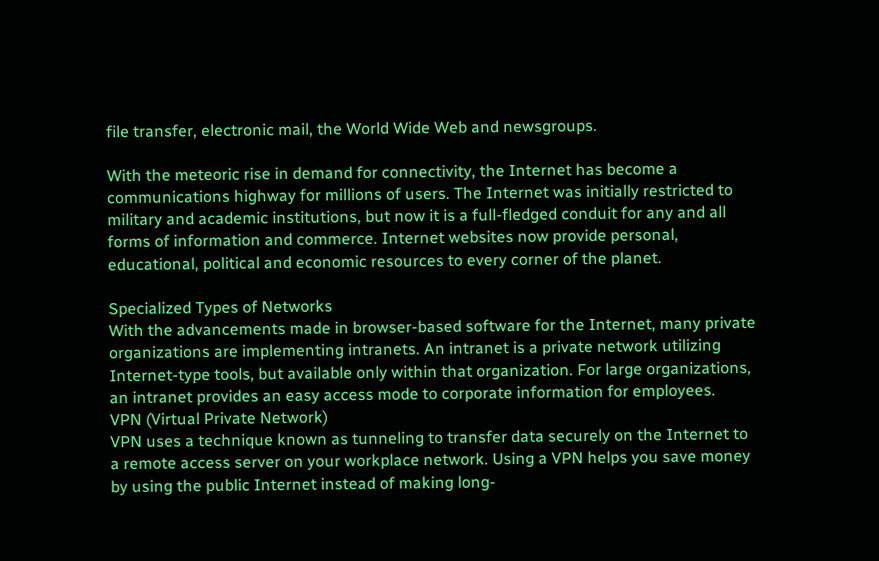file transfer, electronic mail, the World Wide Web and newsgroups.

With the meteoric rise in demand for connectivity, the Internet has become a communications highway for millions of users. The Internet was initially restricted to military and academic institutions, but now it is a full-fledged conduit for any and all forms of information and commerce. Internet websites now provide personal, educational, political and economic resources to every corner of the planet.

Specialized Types of Networks
With the advancements made in browser-based software for the Internet, many private organizations are implementing intranets. An intranet is a private network utilizing Internet-type tools, but available only within that organization. For large organizations, an intranet provides an easy access mode to corporate information for employees.
VPN (Virtual Private Network)
VPN uses a technique known as tunneling to transfer data securely on the Internet to a remote access server on your workplace network. Using a VPN helps you save money by using the public Internet instead of making long-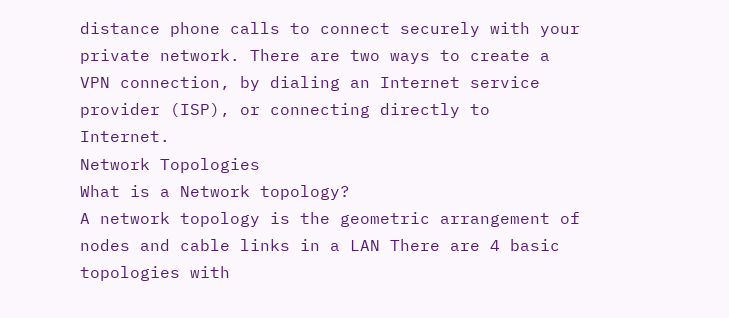distance phone calls to connect securely with your private network. There are two ways to create a VPN connection, by dialing an Internet service provider (ISP), or connecting directly to Internet.
Network Topologies
What is a Network topology?
A network topology is the geometric arrangement of nodes and cable links in a LAN There are 4 basic topologies with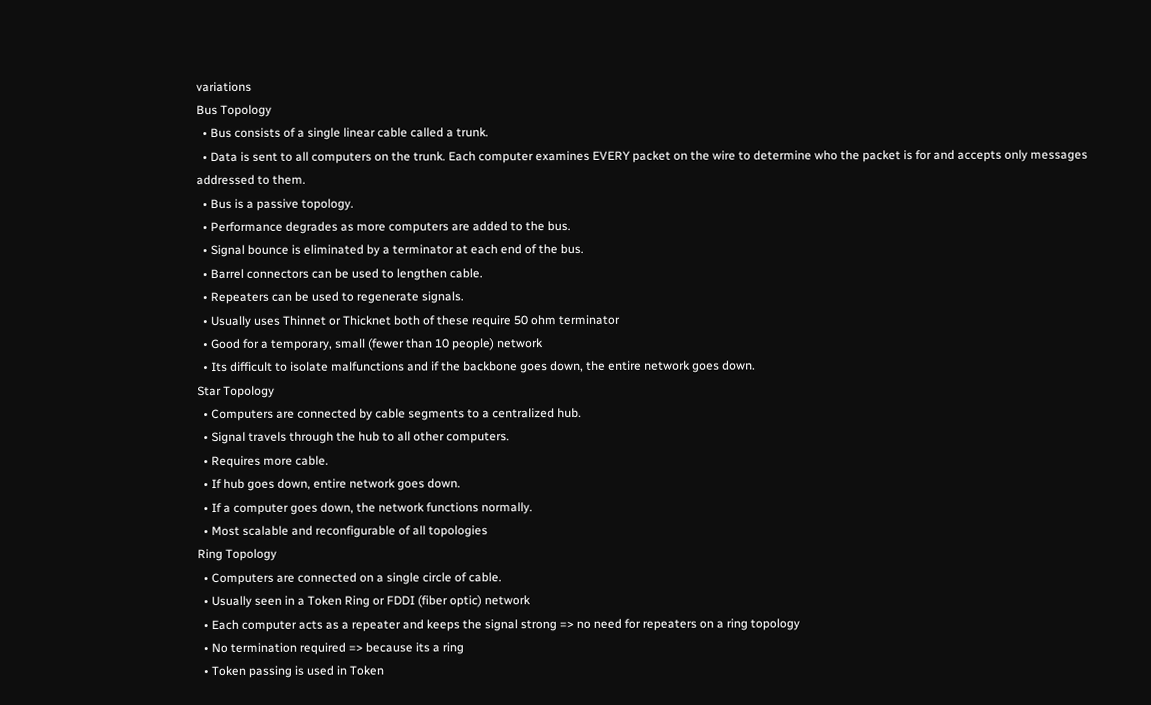variations
Bus Topology
  • Bus consists of a single linear cable called a trunk.
  • Data is sent to all computers on the trunk. Each computer examines EVERY packet on the wire to determine who the packet is for and accepts only messages addressed to them.
  • Bus is a passive topology.
  • Performance degrades as more computers are added to the bus.
  • Signal bounce is eliminated by a terminator at each end of the bus.
  • Barrel connectors can be used to lengthen cable.
  • Repeaters can be used to regenerate signals.
  • Usually uses Thinnet or Thicknet both of these require 50 ohm terminator
  • Good for a temporary, small (fewer than 10 people) network
  • Its difficult to isolate malfunctions and if the backbone goes down, the entire network goes down.
Star Topology
  • Computers are connected by cable segments to a centralized hub.
  • Signal travels through the hub to all other computers.
  • Requires more cable.
  • If hub goes down, entire network goes down.
  • If a computer goes down, the network functions normally.
  • Most scalable and reconfigurable of all topologies
Ring Topology
  • Computers are connected on a single circle of cable.
  • Usually seen in a Token Ring or FDDI (fiber optic) network
  • Each computer acts as a repeater and keeps the signal strong => no need for repeaters on a ring topology
  • No termination required => because its a ring
  • Token passing is used in Token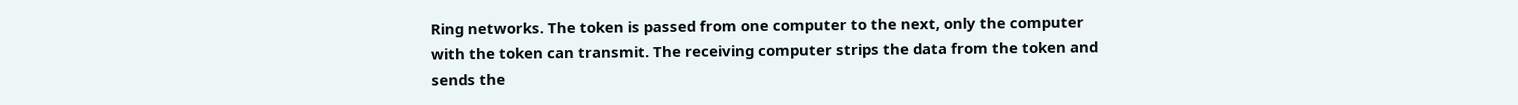Ring networks. The token is passed from one computer to the next, only the computer with the token can transmit. The receiving computer strips the data from the token and sends the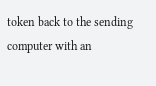token back to the sending computer with an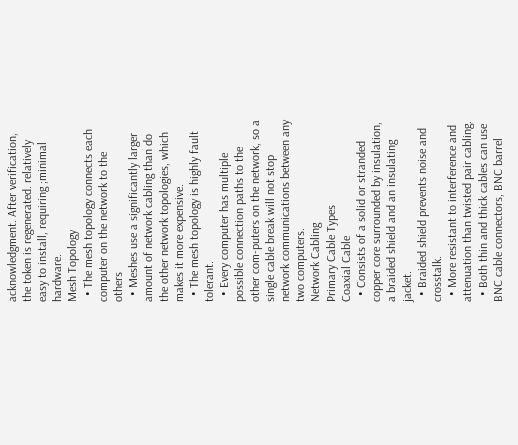acknowledgment. After verification, the token is regenerated. relatively easy to install, requiring ;minimal hardware.
Mesh Topology
  • The mesh topology connects each computer on the network to the others
  • Meshes use a significantly larger amount of network cabling than do the other network topologies, which makes it more expensive.
  • The mesh topology is highly fault tolerant.
  • Every computer has multiple possible connection paths to the other com-puters on the network, so a single cable break will not stop network communications between any two computers.
Network Cabling
Primary Cable Types
Coaxial Cable
  • Consists of a solid or stranded copper core surrounded by insulation, a braided shield and an insulating jacket.
  • Braided shield prevents noise and crosstalk.
  • More resistant to interference and attenuation than twisted pair cabling.
  • Both thin and thick cables can use BNC cable connectors, BNC barrel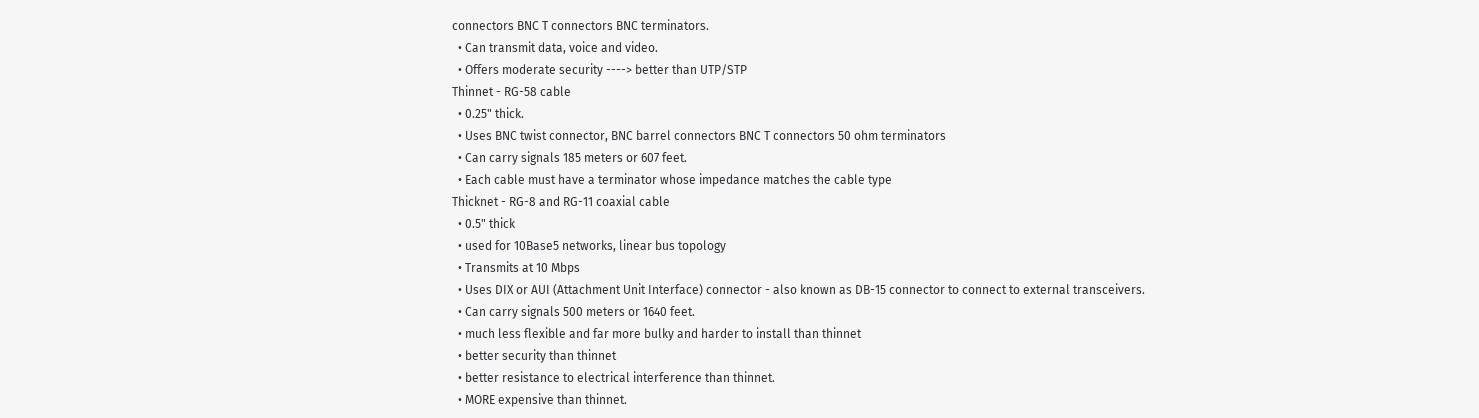connectors BNC T connectors BNC terminators.
  • Can transmit data, voice and video.
  • Offers moderate security ----> better than UTP/STP
Thinnet - RG-58 cable
  • 0.25" thick.
  • Uses BNC twist connector, BNC barrel connectors BNC T connectors 50 ohm terminators
  • Can carry signals 185 meters or 607 feet.
  • Each cable must have a terminator whose impedance matches the cable type
Thicknet - RG-8 and RG-11 coaxial cable
  • 0.5" thick
  • used for 10Base5 networks, linear bus topology
  • Transmits at 10 Mbps
  • Uses DIX or AUI (Attachment Unit Interface) connector - also known as DB-15 connector to connect to external transceivers.
  • Can carry signals 500 meters or 1640 feet.
  • much less flexible and far more bulky and harder to install than thinnet
  • better security than thinnet
  • better resistance to electrical interference than thinnet.
  • MORE expensive than thinnet.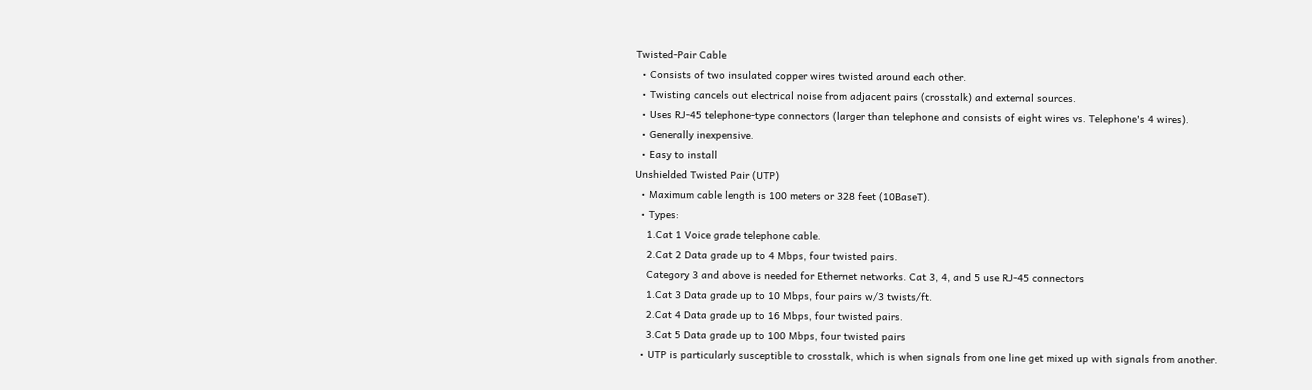Twisted-Pair Cable
  • Consists of two insulated copper wires twisted around each other.
  • Twisting cancels out electrical noise from adjacent pairs (crosstalk) and external sources.
  • Uses RJ-45 telephone-type connectors (larger than telephone and consists of eight wires vs. Telephone's 4 wires).
  • Generally inexpensive.
  • Easy to install
Unshielded Twisted Pair (UTP)
  • Maximum cable length is 100 meters or 328 feet (10BaseT).
  • Types:
    1.Cat 1 Voice grade telephone cable.
    2.Cat 2 Data grade up to 4 Mbps, four twisted pairs.
    Category 3 and above is needed for Ethernet networks. Cat 3, 4, and 5 use RJ-45 connectors
    1.Cat 3 Data grade up to 10 Mbps, four pairs w/3 twists/ft.
    2.Cat 4 Data grade up to 16 Mbps, four twisted pairs.
    3.Cat 5 Data grade up to 100 Mbps, four twisted pairs
  • UTP is particularly susceptible to crosstalk, which is when signals from one line get mixed up with signals from another.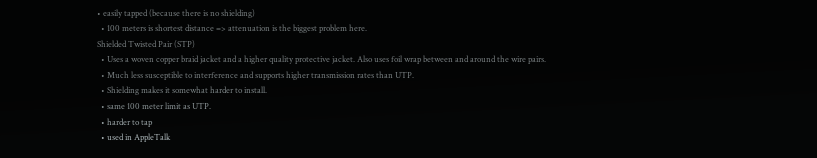• easily tapped (because there is no shielding)
  • 100 meters is shortest distance => attenuation is the biggest problem here.
Shielded Twisted Pair (STP)
  • Uses a woven copper braid jacket and a higher quality protective jacket. Also uses foil wrap between and around the wire pairs.
  • Much less susceptible to interference and supports higher transmission rates than UTP.
  • Shielding makes it somewhat harder to install.
  • same 100 meter limit as UTP.
  • harder to tap
  • used in AppleTalk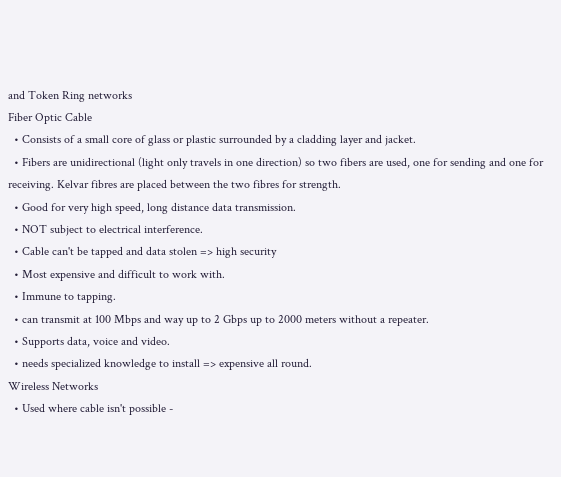and Token Ring networks
Fiber Optic Cable
  • Consists of a small core of glass or plastic surrounded by a cladding layer and jacket.
  • Fibers are unidirectional (light only travels in one direction) so two fibers are used, one for sending and one for receiving. Kelvar fibres are placed between the two fibres for strength.
  • Good for very high speed, long distance data transmission.
  • NOT subject to electrical interference.
  • Cable can't be tapped and data stolen => high security
  • Most expensive and difficult to work with.
  • Immune to tapping.
  • can transmit at 100 Mbps and way up to 2 Gbps up to 2000 meters without a repeater.
  • Supports data, voice and video.
  • needs specialized knowledge to install => expensive all round.
Wireless Networks
  • Used where cable isn't possible -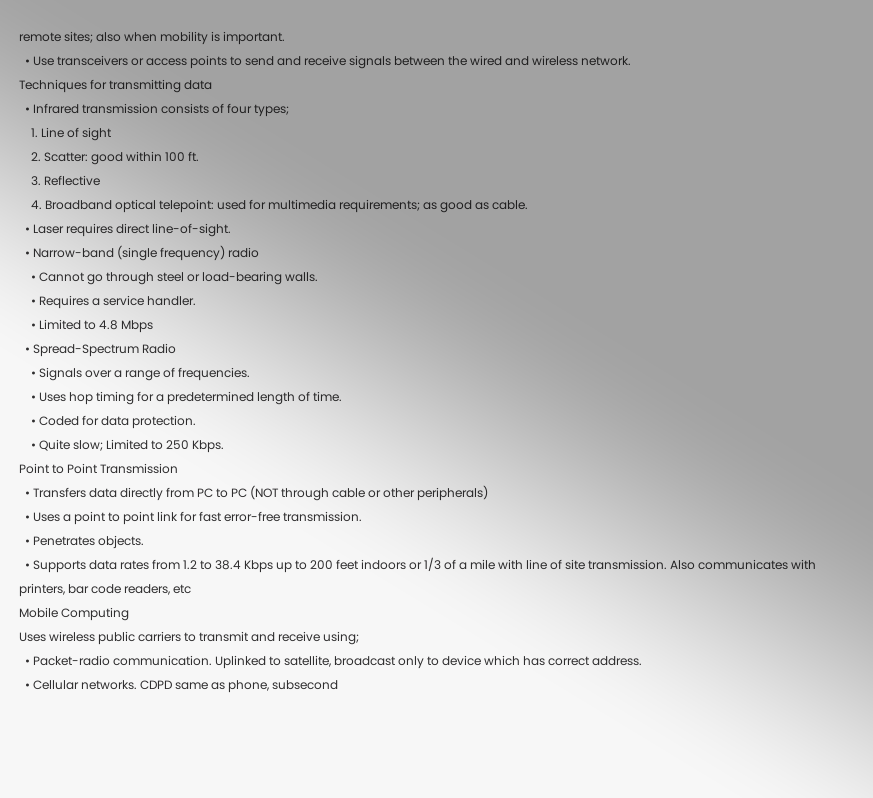remote sites; also when mobility is important.
  • Use transceivers or access points to send and receive signals between the wired and wireless network.
Techniques for transmitting data
  • Infrared transmission consists of four types;
    1. Line of sight
    2. Scatter: good within 100 ft.
    3. Reflective
    4. Broadband optical telepoint: used for multimedia requirements; as good as cable.
  • Laser requires direct line-of-sight.
  • Narrow-band (single frequency) radio
    • Cannot go through steel or load-bearing walls.
    • Requires a service handler.
    • Limited to 4.8 Mbps
  • Spread-Spectrum Radio
    • Signals over a range of frequencies.
    • Uses hop timing for a predetermined length of time.
    • Coded for data protection.
    • Quite slow; Limited to 250 Kbps.
Point to Point Transmission
  • Transfers data directly from PC to PC (NOT through cable or other peripherals)
  • Uses a point to point link for fast error-free transmission.
  • Penetrates objects.
  • Supports data rates from 1.2 to 38.4 Kbps up to 200 feet indoors or 1/3 of a mile with line of site transmission. Also communicates with printers, bar code readers, etc
Mobile Computing
Uses wireless public carriers to transmit and receive using;
  • Packet-radio communication. Uplinked to satellite, broadcast only to device which has correct address.
  • Cellular networks. CDPD same as phone, subsecond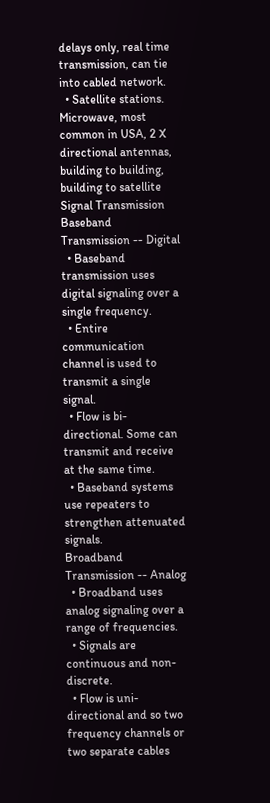delays only, real time transmission, can tie into cabled network.
  • Satellite stations. Microwave, most common in USA, 2 X directional antennas, building to building, building to satellite
Signal Transmission
Baseband Transmission -- Digital
  • Baseband transmission uses digital signaling over a single frequency.
  • Entire communication channel is used to transmit a single signal.
  • Flow is bi-directional. Some can transmit and receive at the same time.
  • Baseband systems use repeaters to strengthen attenuated signals.
Broadband Transmission -- Analog
  • Broadband uses analog signaling over a range of frequencies.
  • Signals are continuous and non-discrete.
  • Flow is uni-directional and so two frequency channels or two separate cables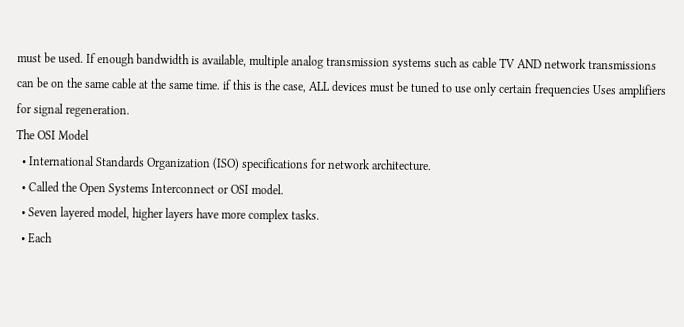must be used. If enough bandwidth is available, multiple analog transmission systems such as cable TV AND network transmissions can be on the same cable at the same time. if this is the case, ALL devices must be tuned to use only certain frequencies Uses amplifiers for signal regeneration.
The OSI Model
  • International Standards Organization (ISO) specifications for network architecture.
  • Called the Open Systems Interconnect or OSI model.
  • Seven layered model, higher layers have more complex tasks.
  • Each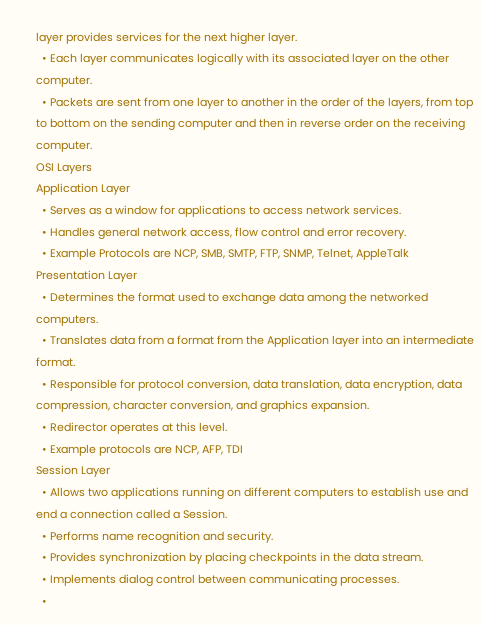layer provides services for the next higher layer.
  • Each layer communicates logically with its associated layer on the other computer.
  • Packets are sent from one layer to another in the order of the layers, from top to bottom on the sending computer and then in reverse order on the receiving computer.
OSI Layers
Application Layer
  • Serves as a window for applications to access network services.
  • Handles general network access, flow control and error recovery.
  • Example Protocols are NCP, SMB, SMTP, FTP, SNMP, Telnet, AppleTalk
Presentation Layer
  • Determines the format used to exchange data among the networked computers.
  • Translates data from a format from the Application layer into an intermediate format.
  • Responsible for protocol conversion, data translation, data encryption, data compression, character conversion, and graphics expansion.
  • Redirector operates at this level.
  • Example protocols are NCP, AFP, TDI
Session Layer
  • Allows two applications running on different computers to establish use and end a connection called a Session.
  • Performs name recognition and security.
  • Provides synchronization by placing checkpoints in the data stream.
  • Implements dialog control between communicating processes.
  •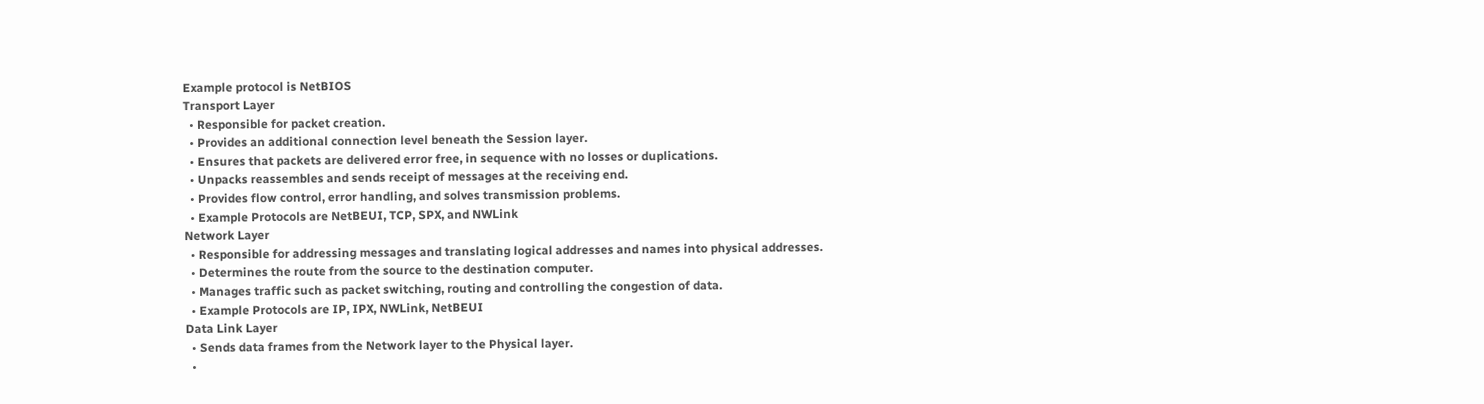Example protocol is NetBIOS
Transport Layer
  • Responsible for packet creation.
  • Provides an additional connection level beneath the Session layer.
  • Ensures that packets are delivered error free, in sequence with no losses or duplications.
  • Unpacks reassembles and sends receipt of messages at the receiving end.
  • Provides flow control, error handling, and solves transmission problems.
  • Example Protocols are NetBEUI, TCP, SPX, and NWLink
Network Layer
  • Responsible for addressing messages and translating logical addresses and names into physical addresses.
  • Determines the route from the source to the destination computer.
  • Manages traffic such as packet switching, routing and controlling the congestion of data.
  • Example Protocols are IP, IPX, NWLink, NetBEUI
Data Link Layer
  • Sends data frames from the Network layer to the Physical layer.
  •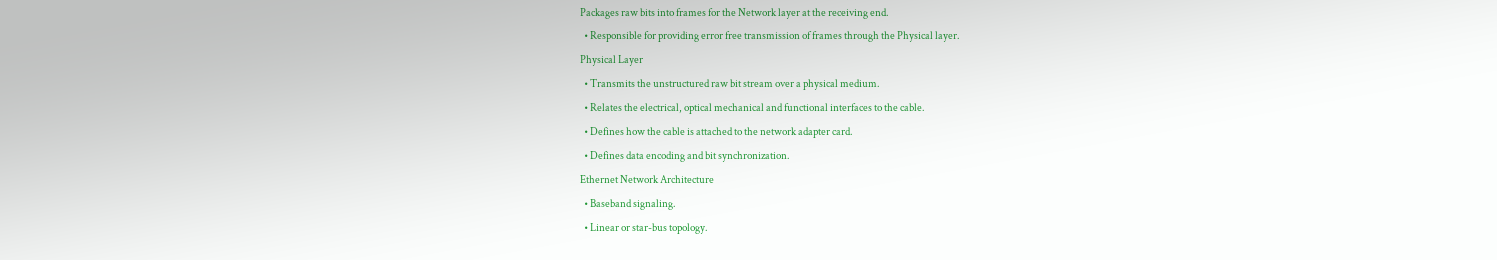Packages raw bits into frames for the Network layer at the receiving end.
  • Responsible for providing error free transmission of frames through the Physical layer.
Physical Layer
  • Transmits the unstructured raw bit stream over a physical medium.
  • Relates the electrical, optical mechanical and functional interfaces to the cable.
  • Defines how the cable is attached to the network adapter card.
  • Defines data encoding and bit synchronization.
Ethernet Network Architecture
  • Baseband signaling.
  • Linear or star-bus topology.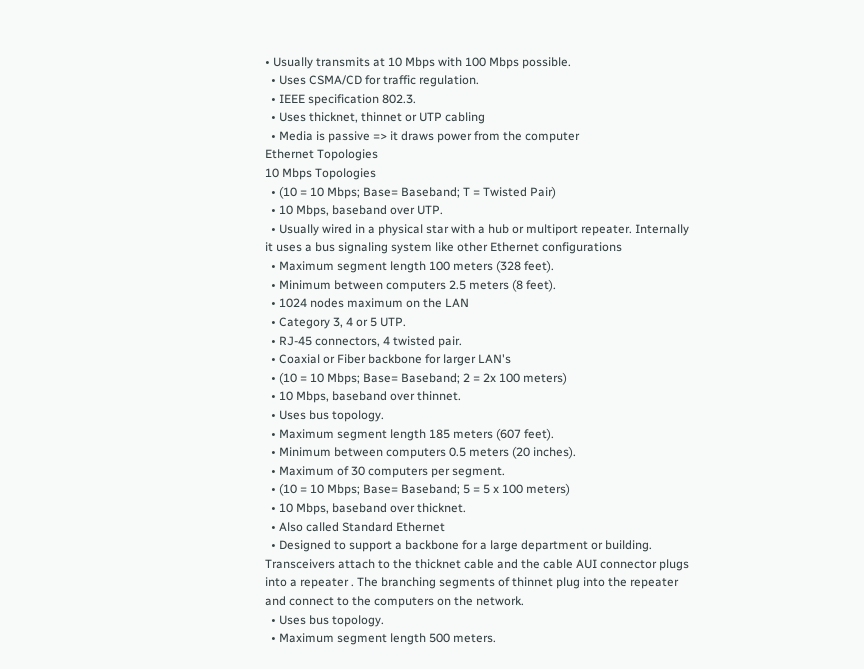• Usually transmits at 10 Mbps with 100 Mbps possible.
  • Uses CSMA/CD for traffic regulation.
  • IEEE specification 802.3.
  • Uses thicknet, thinnet or UTP cabling
  • Media is passive => it draws power from the computer
Ethernet Topologies
10 Mbps Topologies
  • (10 = 10 Mbps; Base= Baseband; T = Twisted Pair)
  • 10 Mbps, baseband over UTP.
  • Usually wired in a physical star with a hub or multiport repeater. Internally it uses a bus signaling system like other Ethernet configurations
  • Maximum segment length 100 meters (328 feet).
  • Minimum between computers 2.5 meters (8 feet).
  • 1024 nodes maximum on the LAN
  • Category 3, 4 or 5 UTP.
  • RJ-45 connectors, 4 twisted pair.
  • Coaxial or Fiber backbone for larger LAN's
  • (10 = 10 Mbps; Base= Baseband; 2 = 2x 100 meters)
  • 10 Mbps, baseband over thinnet.
  • Uses bus topology.
  • Maximum segment length 185 meters (607 feet).
  • Minimum between computers 0.5 meters (20 inches).
  • Maximum of 30 computers per segment.
  • (10 = 10 Mbps; Base= Baseband; 5 = 5 x 100 meters)
  • 10 Mbps, baseband over thicknet.
  • Also called Standard Ethernet
  • Designed to support a backbone for a large department or building. Transceivers attach to the thicknet cable and the cable AUI connector plugs into a repeater . The branching segments of thinnet plug into the repeater and connect to the computers on the network.
  • Uses bus topology.
  • Maximum segment length 500 meters.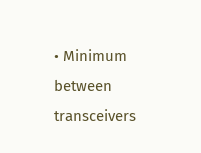• Minimum between transceivers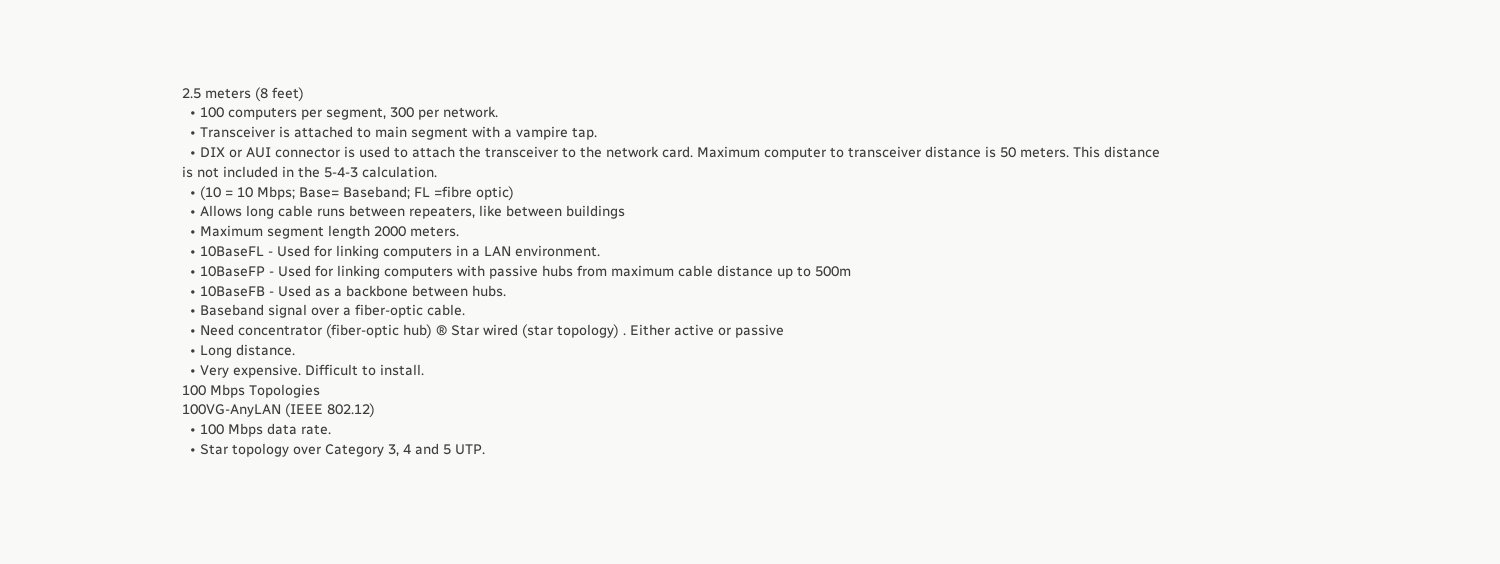2.5 meters (8 feet)
  • 100 computers per segment, 300 per network.
  • Transceiver is attached to main segment with a vampire tap.
  • DIX or AUI connector is used to attach the transceiver to the network card. Maximum computer to transceiver distance is 50 meters. This distance is not included in the 5-4-3 calculation.
  • (10 = 10 Mbps; Base= Baseband; FL =fibre optic)
  • Allows long cable runs between repeaters, like between buildings
  • Maximum segment length 2000 meters.
  • 10BaseFL - Used for linking computers in a LAN environment.
  • 10BaseFP - Used for linking computers with passive hubs from maximum cable distance up to 500m
  • 10BaseFB - Used as a backbone between hubs.
  • Baseband signal over a fiber-optic cable.
  • Need concentrator (fiber-optic hub) ® Star wired (star topology) . Either active or passive
  • Long distance.
  • Very expensive. Difficult to install.
100 Mbps Topologies
100VG-AnyLAN (IEEE 802.12)
  • 100 Mbps data rate.
  • Star topology over Category 3, 4 and 5 UTP.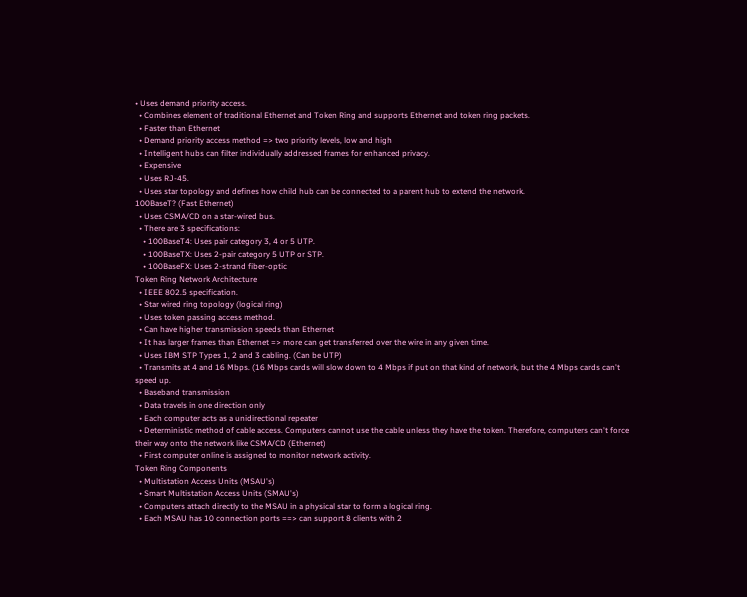• Uses demand priority access.
  • Combines element of traditional Ethernet and Token Ring and supports Ethernet and token ring packets.
  • Faster than Ethernet
  • Demand priority access method => two priority levels, low and high
  • Intelligent hubs can filter individually addressed frames for enhanced privacy.
  • Expensive
  • Uses RJ-45.
  • Uses star topology and defines how child hub can be connected to a parent hub to extend the network.
100BaseT? (Fast Ethernet)
  • Uses CSMA/CD on a star-wired bus.
  • There are 3 specifications:
    • 100BaseT4: Uses pair category 3, 4 or 5 UTP.
    • 100BaseTX: Uses 2-pair category 5 UTP or STP.
    • 100BaseFX: Uses 2-strand fiber-optic
Token Ring Network Architecture
  • IEEE 802.5 specification.
  • Star wired ring topology (logical ring)
  • Uses token passing access method.
  • Can have higher transmission speeds than Ethernet
  • It has larger frames than Ethernet => more can get transferred over the wire in any given time.
  • Uses IBM STP Types 1, 2 and 3 cabling. (Can be UTP)
  • Transmits at 4 and 16 Mbps. (16 Mbps cards will slow down to 4 Mbps if put on that kind of network, but the 4 Mbps cards can't speed up.
  • Baseband transmission
  • Data travels in one direction only
  • Each computer acts as a unidirectional repeater
  • Deterministic method of cable access. Computers cannot use the cable unless they have the token. Therefore, computers can't force their way onto the network like CSMA/CD (Ethernet)
  • First computer online is assigned to monitor network activity.
Token Ring Components
  • Multistation Access Units (MSAU's)
  • Smart Multistation Access Units (SMAU's)
  • Computers attach directly to the MSAU in a physical star to form a logical ring.
  • Each MSAU has 10 connection ports ==> can support 8 clients with 2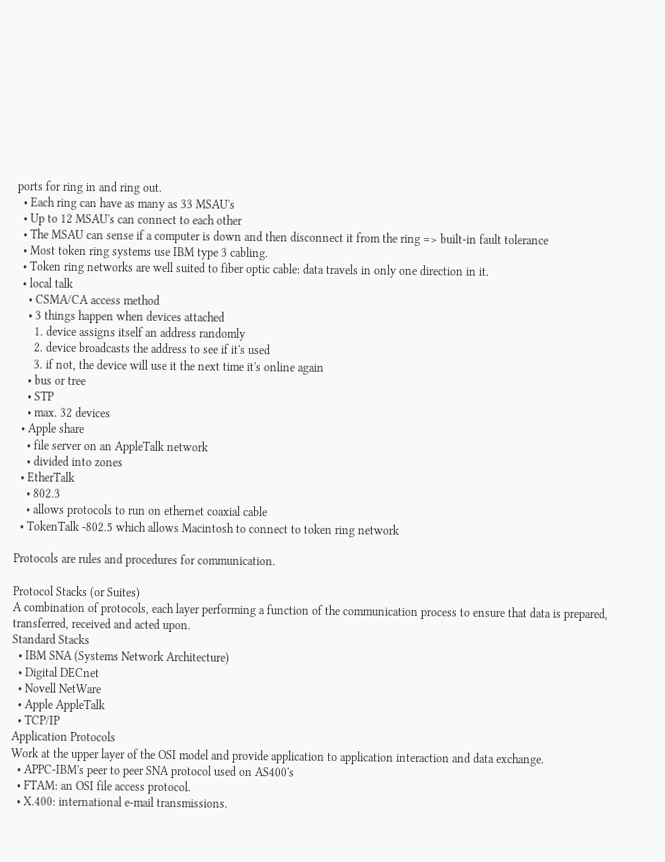ports for ring in and ring out.
  • Each ring can have as many as 33 MSAU's
  • Up to 12 MSAU's can connect to each other
  • The MSAU can sense if a computer is down and then disconnect it from the ring => built-in fault tolerance
  • Most token ring systems use IBM type 3 cabling.
  • Token ring networks are well suited to fiber optic cable: data travels in only one direction in it.
  • local talk
    • CSMA/CA access method
    • 3 things happen when devices attached
      1. device assigns itself an address randomly
      2. device broadcasts the address to see if it's used
      3. if not, the device will use it the next time it's online again
    • bus or tree
    • STP
    • max. 32 devices
  • Apple share
    • file server on an AppleTalk network
    • divided into zones
  • EtherTalk
    • 802.3
    • allows protocols to run on ethernet coaxial cable
  • TokenTalk -802.5 which allows Macintosh to connect to token ring network

Protocols are rules and procedures for communication.

Protocol Stacks (or Suites)
A combination of protocols, each layer performing a function of the communication process to ensure that data is prepared, transferred, received and acted upon.
Standard Stacks
  • IBM SNA (Systems Network Architecture)
  • Digital DECnet
  • Novell NetWare
  • Apple AppleTalk
  • TCP/IP
Application Protocols
Work at the upper layer of the OSI model and provide application to application interaction and data exchange.
  • APPC-IBM's peer to peer SNA protocol used on AS400's
  • FTAM: an OSI file access protocol.
  • X.400: international e-mail transmissions.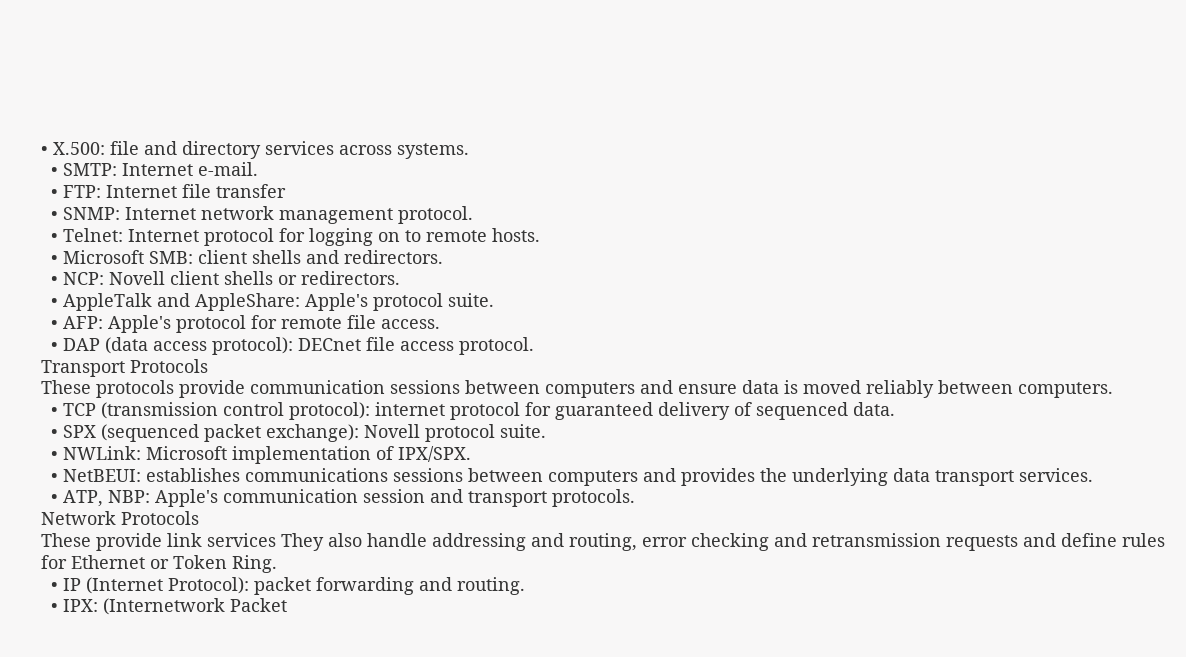• X.500: file and directory services across systems.
  • SMTP: Internet e-mail.
  • FTP: Internet file transfer
  • SNMP: Internet network management protocol.
  • Telnet: Internet protocol for logging on to remote hosts.
  • Microsoft SMB: client shells and redirectors.
  • NCP: Novell client shells or redirectors.
  • AppleTalk and AppleShare: Apple's protocol suite.
  • AFP: Apple's protocol for remote file access.
  • DAP (data access protocol): DECnet file access protocol.
Transport Protocols
These protocols provide communication sessions between computers and ensure data is moved reliably between computers.
  • TCP (transmission control protocol): internet protocol for guaranteed delivery of sequenced data.
  • SPX (sequenced packet exchange): Novell protocol suite.
  • NWLink: Microsoft implementation of IPX/SPX.
  • NetBEUI: establishes communications sessions between computers and provides the underlying data transport services.
  • ATP, NBP: Apple's communication session and transport protocols.
Network Protocols
These provide link services They also handle addressing and routing, error checking and retransmission requests and define rules for Ethernet or Token Ring.
  • IP (Internet Protocol): packet forwarding and routing.
  • IPX: (Internetwork Packet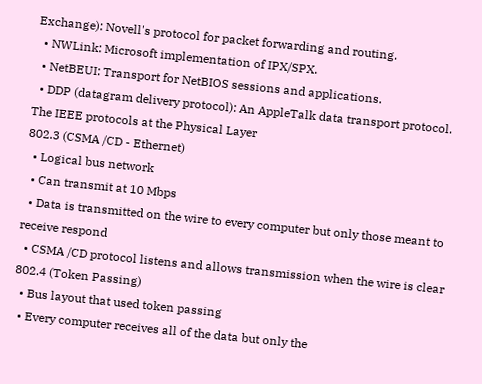Exchange): Novell's protocol for packet forwarding and routing.
  • NWLink: Microsoft implementation of IPX/SPX.
  • NetBEUI: Transport for NetBIOS sessions and applications.
  • DDP (datagram delivery protocol): An AppleTalk data transport protocol.
The IEEE protocols at the Physical Layer
802.3 (CSMA /CD - Ethernet)
  • Logical bus network
  • Can transmit at 10 Mbps
  • Data is transmitted on the wire to every computer but only those meant to receive respond
  • CSMA /CD protocol listens and allows transmission when the wire is clear
802.4 (Token Passing)
  • Bus layout that used token passing
  • Every computer receives all of the data but only the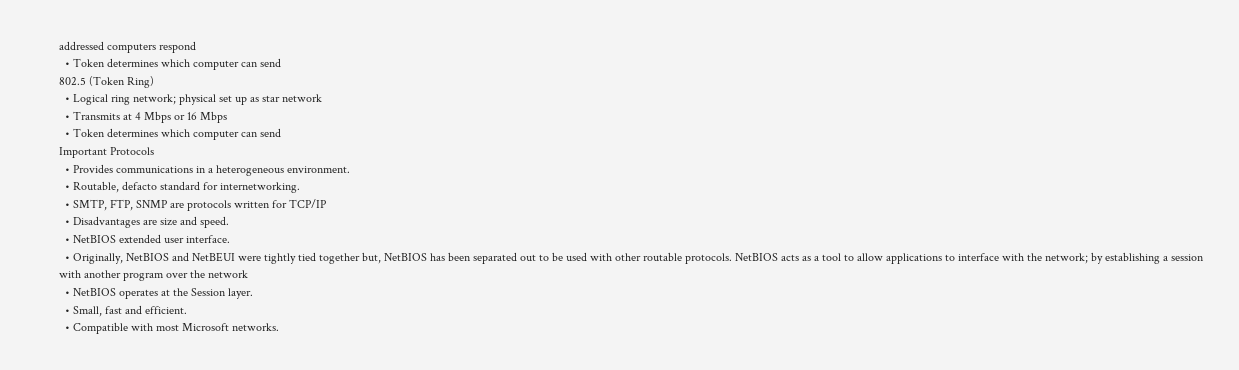addressed computers respond
  • Token determines which computer can send
802.5 (Token Ring)
  • Logical ring network; physical set up as star network
  • Transmits at 4 Mbps or 16 Mbps
  • Token determines which computer can send
Important Protocols
  • Provides communications in a heterogeneous environment.
  • Routable, defacto standard for internetworking.
  • SMTP, FTP, SNMP are protocols written for TCP/IP
  • Disadvantages are size and speed.
  • NetBIOS extended user interface.
  • Originally, NetBIOS and NetBEUI were tightly tied together but, NetBIOS has been separated out to be used with other routable protocols. NetBIOS acts as a tool to allow applications to interface with the network; by establishing a session with another program over the network
  • NetBIOS operates at the Session layer.
  • Small, fast and efficient.
  • Compatible with most Microsoft networks.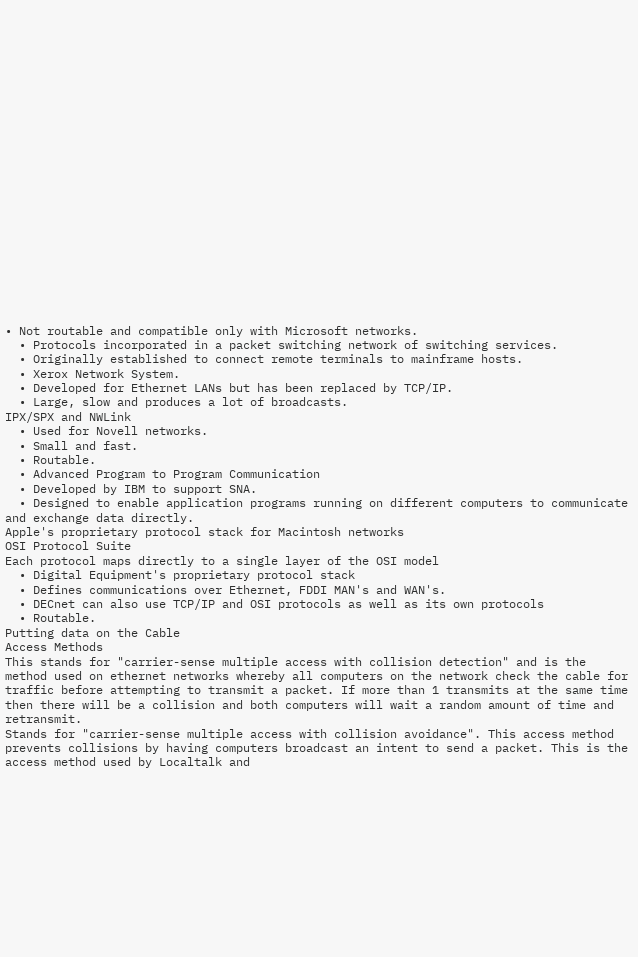• Not routable and compatible only with Microsoft networks.
  • Protocols incorporated in a packet switching network of switching services.
  • Originally established to connect remote terminals to mainframe hosts.
  • Xerox Network System.
  • Developed for Ethernet LANs but has been replaced by TCP/IP.
  • Large, slow and produces a lot of broadcasts.
IPX/SPX and NWLink
  • Used for Novell networks.
  • Small and fast.
  • Routable.
  • Advanced Program to Program Communication
  • Developed by IBM to support SNA.
  • Designed to enable application programs running on different computers to communicate and exchange data directly.
Apple's proprietary protocol stack for Macintosh networks
OSI Protocol Suite
Each protocol maps directly to a single layer of the OSI model
  • Digital Equipment's proprietary protocol stack
  • Defines communications over Ethernet, FDDI MAN's and WAN's.
  • DECnet can also use TCP/IP and OSI protocols as well as its own protocols
  • Routable.
Putting data on the Cable
Access Methods
This stands for "carrier-sense multiple access with collision detection" and is the method used on ethernet networks whereby all computers on the network check the cable for traffic before attempting to transmit a packet. If more than 1 transmits at the same time then there will be a collision and both computers will wait a random amount of time and retransmit.
Stands for "carrier-sense multiple access with collision avoidance". This access method prevents collisions by having computers broadcast an intent to send a packet. This is the access method used by Localtalk and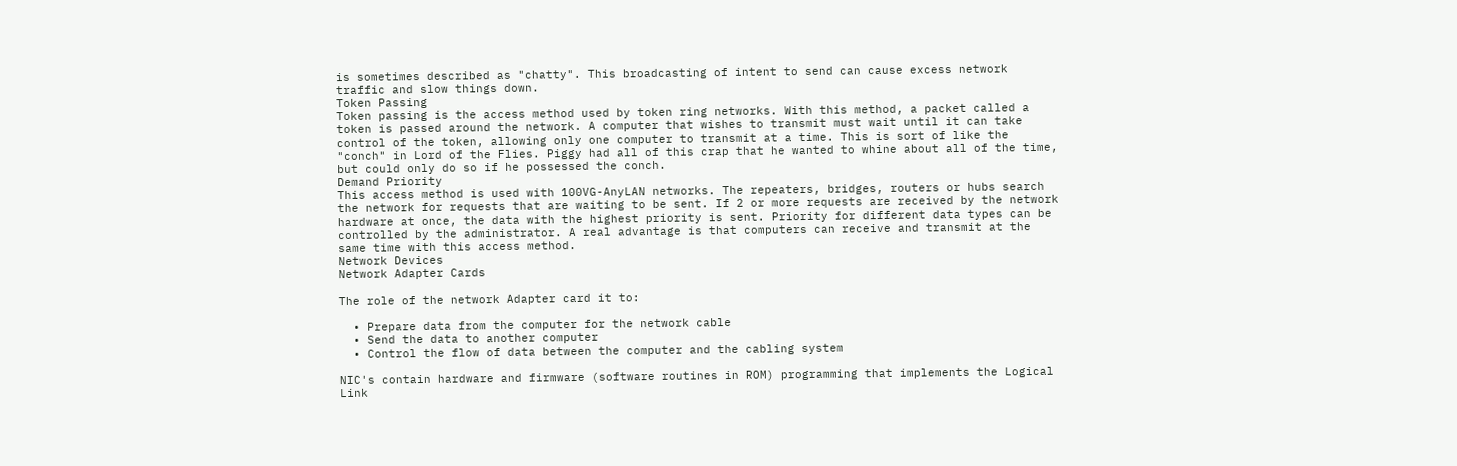is sometimes described as "chatty". This broadcasting of intent to send can cause excess network traffic and slow things down.
Token Passing
Token passing is the access method used by token ring networks. With this method, a packet called a token is passed around the network. A computer that wishes to transmit must wait until it can take control of the token, allowing only one computer to transmit at a time. This is sort of like the "conch" in Lord of the Flies. Piggy had all of this crap that he wanted to whine about all of the time, but could only do so if he possessed the conch.
Demand Priority
This access method is used with 100VG-AnyLAN networks. The repeaters, bridges, routers or hubs search the network for requests that are waiting to be sent. If 2 or more requests are received by the network hardware at once, the data with the highest priority is sent. Priority for different data types can be controlled by the administrator. A real advantage is that computers can receive and transmit at the same time with this access method.
Network Devices
Network Adapter Cards

The role of the network Adapter card it to:

  • Prepare data from the computer for the network cable
  • Send the data to another computer
  • Control the flow of data between the computer and the cabling system

NIC's contain hardware and firmware (software routines in ROM) programming that implements the Logical Link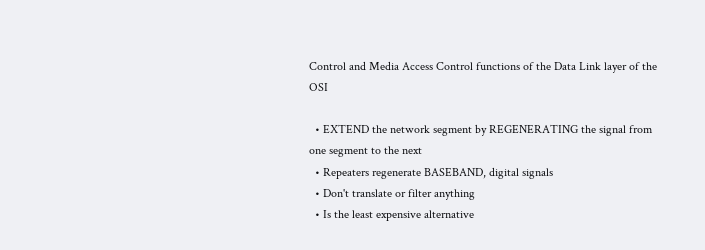Control and Media Access Control functions of the Data Link layer of the OSI

  • EXTEND the network segment by REGENERATING the signal from one segment to the next
  • Repeaters regenerate BASEBAND, digital signals
  • Don't translate or filter anything
  • Is the least expensive alternative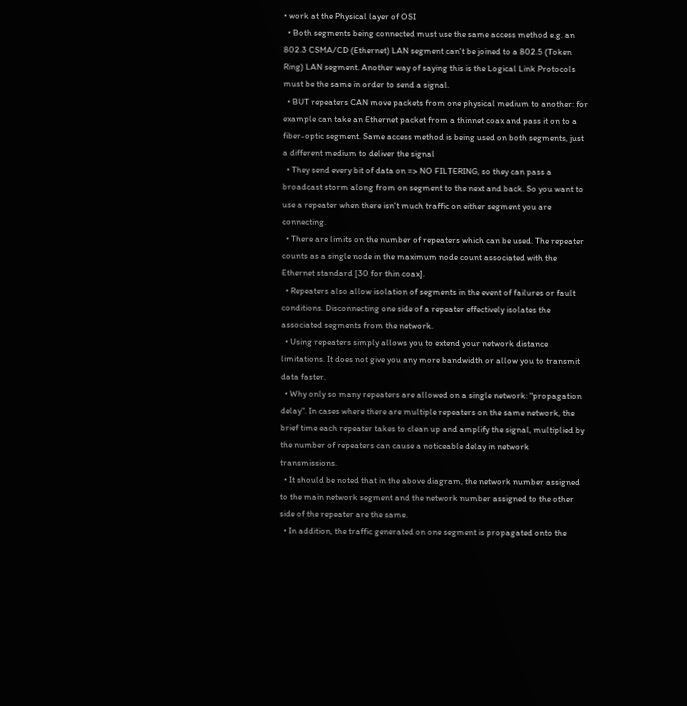• work at the Physical layer of OSI
  • Both segments being connected must use the same access method e.g. an 802.3 CSMA/CD (Ethernet) LAN segment can't be joined to a 802.5 (Token Ring) LAN segment. Another way of saying this is the Logical Link Protocols must be the same in order to send a signal.
  • BUT repeaters CAN move packets from one physical medium to another: for example can take an Ethernet packet from a thinnet coax and pass it on to a fiber-optic segment. Same access method is being used on both segments, just a different medium to deliver the signal
  • They send every bit of data on => NO FILTERING, so they can pass a broadcast storm along from on segment to the next and back. So you want to use a repeater when there isn't much traffic on either segment you are connecting.
  • There are limits on the number of repeaters which can be used. The repeater counts as a single node in the maximum node count associated with the Ethernet standard [30 for thin coax].
  • Repeaters also allow isolation of segments in the event of failures or fault conditions. Disconnecting one side of a repeater effectively isolates the associated segments from the network.
  • Using repeaters simply allows you to extend your network distance limitations. It does not give you any more bandwidth or allow you to transmit data faster.
  • Why only so many repeaters are allowed on a single network: "propagation delay". In cases where there are multiple repeaters on the same network, the brief time each repeater takes to clean up and amplify the signal, multiplied by the number of repeaters can cause a noticeable delay in network transmissions.
  • It should be noted that in the above diagram, the network number assigned to the main network segment and the network number assigned to the other side of the repeater are the same.
  • In addition, the traffic generated on one segment is propagated onto the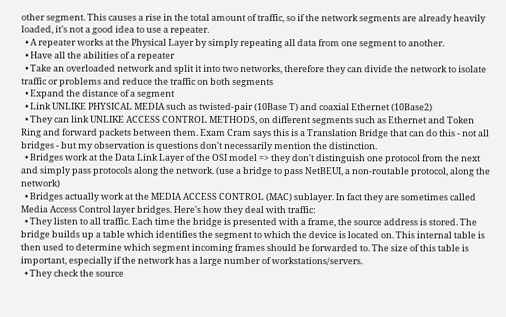other segment. This causes a rise in the total amount of traffic, so if the network segments are already heavily loaded, it's not a good idea to use a repeater.
  • A repeater works at the Physical Layer by simply repeating all data from one segment to another.
  • Have all the abilities of a repeater
  • Take an overloaded network and split it into two networks, therefore they can divide the network to isolate traffic or problems and reduce the traffic on both segments
  • Expand the distance of a segment
  • Link UNLIKE PHYSICAL MEDIA such as twisted-pair (10Base T) and coaxial Ethernet (10Base2)
  • They can link UNLIKE ACCESS CONTROL METHODS, on different segments such as Ethernet and Token Ring and forward packets between them. Exam Cram says this is a Translation Bridge that can do this - not all bridges - but my observation is questions don't necessarily mention the distinction.
  • Bridges work at the Data Link Layer of the OSI model => they don't distinguish one protocol from the next and simply pass protocols along the network. (use a bridge to pass NetBEUI, a non-routable protocol, along the network)
  • Bridges actually work at the MEDIA ACCESS CONTROL (MAC) sublayer. In fact they are sometimes called Media Access Control layer bridges. Here's how they deal with traffic:
  • They listen to all traffic. Each time the bridge is presented with a frame, the source address is stored. The bridge builds up a table which identifies the segment to which the device is located on. This internal table is then used to determine which segment incoming frames should be forwarded to. The size of this table is important, especially if the network has a large number of workstations/servers.
  • They check the source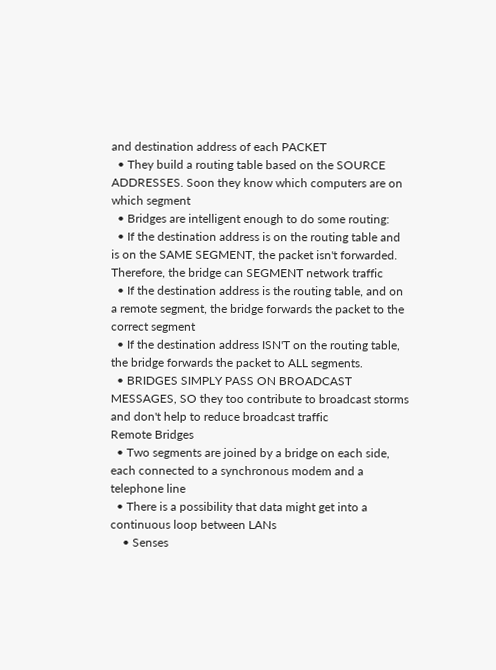and destination address of each PACKET
  • They build a routing table based on the SOURCE ADDRESSES. Soon they know which computers are on which segment
  • Bridges are intelligent enough to do some routing:
  • If the destination address is on the routing table and is on the SAME SEGMENT, the packet isn't forwarded. Therefore, the bridge can SEGMENT network traffic
  • If the destination address is the routing table, and on a remote segment, the bridge forwards the packet to the correct segment
  • If the destination address ISN'T on the routing table, the bridge forwards the packet to ALL segments.
  • BRIDGES SIMPLY PASS ON BROADCAST MESSAGES, SO they too contribute to broadcast storms and don't help to reduce broadcast traffic
Remote Bridges
  • Two segments are joined by a bridge on each side, each connected to a synchronous modem and a telephone line
  • There is a possibility that data might get into a continuous loop between LANs
    • Senses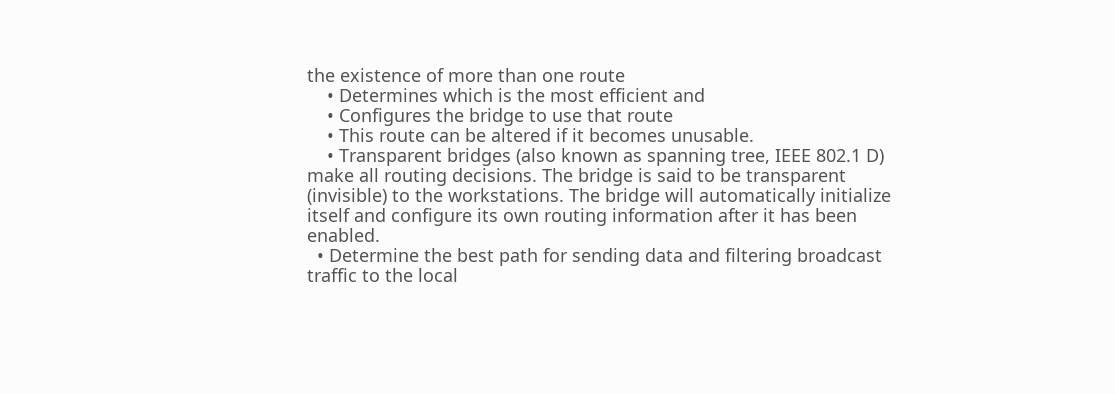the existence of more than one route
    • Determines which is the most efficient and
    • Configures the bridge to use that route
    • This route can be altered if it becomes unusable.
    • Transparent bridges (also known as spanning tree, IEEE 802.1 D) make all routing decisions. The bridge is said to be transparent (invisible) to the workstations. The bridge will automatically initialize itself and configure its own routing information after it has been enabled.
  • Determine the best path for sending data and filtering broadcast traffic to the local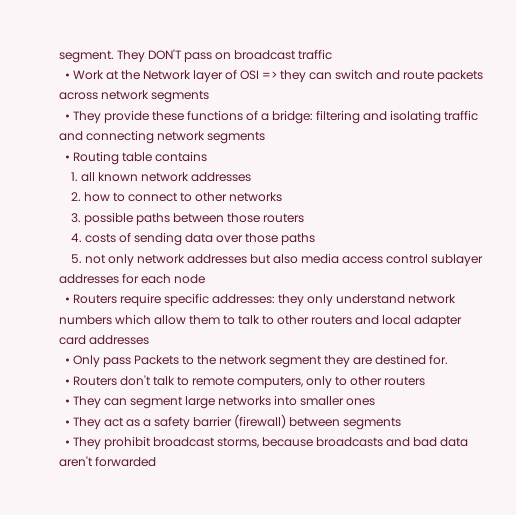segment. They DON'T pass on broadcast traffic
  • Work at the Network layer of OSI => they can switch and route packets across network segments
  • They provide these functions of a bridge: filtering and isolating traffic and connecting network segments
  • Routing table contains
    1. all known network addresses
    2. how to connect to other networks
    3. possible paths between those routers
    4. costs of sending data over those paths
    5. not only network addresses but also media access control sublayer addresses for each node
  • Routers require specific addresses: they only understand network numbers which allow them to talk to other routers and local adapter card addresses
  • Only pass Packets to the network segment they are destined for.
  • Routers don't talk to remote computers, only to other routers
  • They can segment large networks into smaller ones
  • They act as a safety barrier (firewall) between segments
  • They prohibit broadcast storms, because broadcasts and bad data aren't forwarded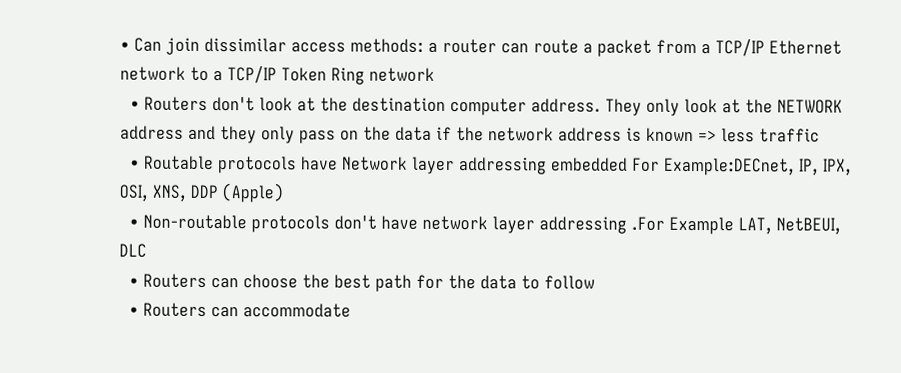• Can join dissimilar access methods: a router can route a packet from a TCP/IP Ethernet network to a TCP/IP Token Ring network
  • Routers don't look at the destination computer address. They only look at the NETWORK address and they only pass on the data if the network address is known => less traffic
  • Routable protocols have Network layer addressing embedded For Example:DECnet, IP, IPX, OSI, XNS, DDP (Apple)
  • Non-routable protocols don't have network layer addressing .For Example LAT, NetBEUI, DLC
  • Routers can choose the best path for the data to follow
  • Routers can accommodate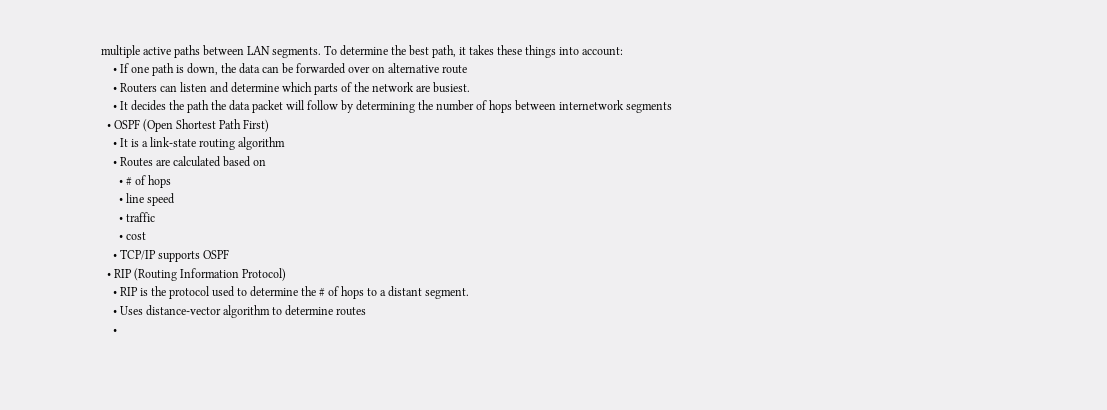multiple active paths between LAN segments. To determine the best path, it takes these things into account:
    • If one path is down, the data can be forwarded over on alternative route
    • Routers can listen and determine which parts of the network are busiest.
    • It decides the path the data packet will follow by determining the number of hops between internetwork segments
  • OSPF (Open Shortest Path First)
    • It is a link-state routing algorithm
    • Routes are calculated based on
      • # of hops
      • line speed
      • traffic
      • cost
    • TCP/IP supports OSPF
  • RIP (Routing Information Protocol)
    • RIP is the protocol used to determine the # of hops to a distant segment.
    • Uses distance-vector algorithm to determine routes
    •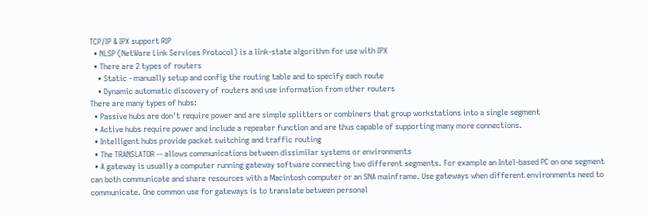TCP/IP & IPX support RIP
  • NLSP (NetWare Link Services Protocol) is a link-state algorithm for use with IPX
  • There are 2 types of routers
    • Static - manually setup and config the routing table and to specify each route
    • Dynamic automatic discovery of routers and use information from other routers
There are many types of hubs:
  • Passive hubs are don't require power and are simple splitters or combiners that group workstations into a single segment
  • Active hubs require power and include a repeater function and are thus capable of supporting many more connections.
  • Intelligent hubs provide packet switching and traffic routing
  • The TRANSLATOR -- allows communications between dissimilar systems or environments
  • A gateway is usually a computer running gateway software connecting two different segments. For example an Intel-based PC on one segment can both communicate and share resources with a Macintosh computer or an SNA mainframe. Use gateways when different environments need to communicate. One common use for gateways is to translate between personal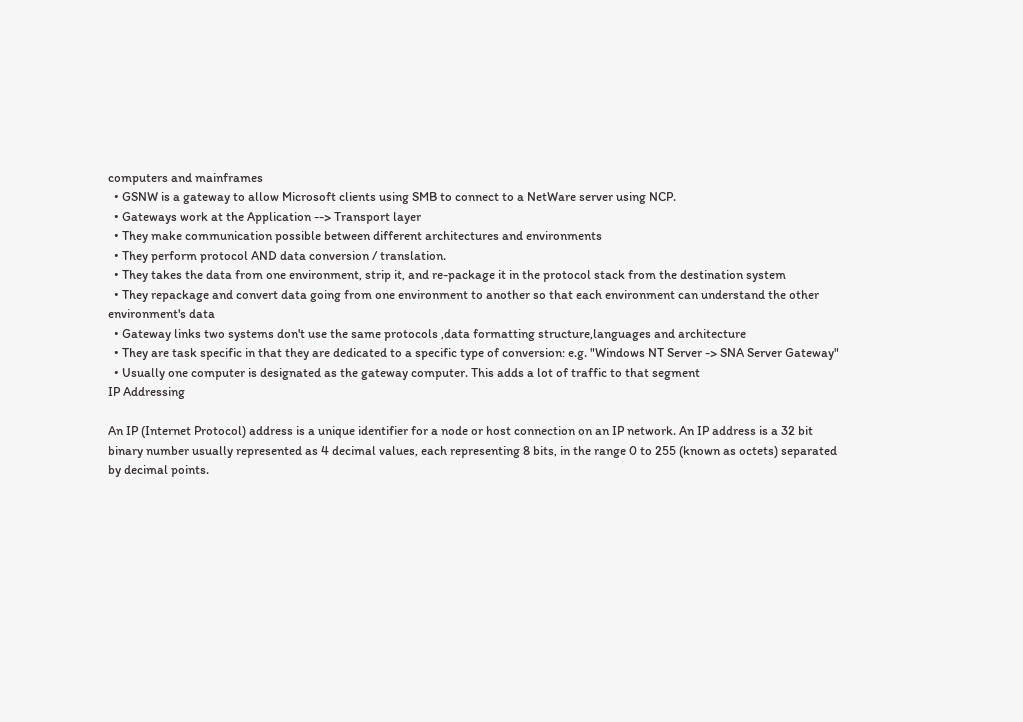computers and mainframes
  • GSNW is a gateway to allow Microsoft clients using SMB to connect to a NetWare server using NCP.
  • Gateways work at the Application --> Transport layer
  • They make communication possible between different architectures and environments
  • They perform protocol AND data conversion / translation.
  • They takes the data from one environment, strip it, and re-package it in the protocol stack from the destination system
  • They repackage and convert data going from one environment to another so that each environment can understand the other environment's data
  • Gateway links two systems don't use the same protocols ,data formatting structure,languages and architecture
  • They are task specific in that they are dedicated to a specific type of conversion: e.g. "Windows NT Server -> SNA Server Gateway"
  • Usually one computer is designated as the gateway computer. This adds a lot of traffic to that segment
IP Addressing

An IP (Internet Protocol) address is a unique identifier for a node or host connection on an IP network. An IP address is a 32 bit binary number usually represented as 4 decimal values, each representing 8 bits, in the range 0 to 255 (known as octets) separated by decimal points.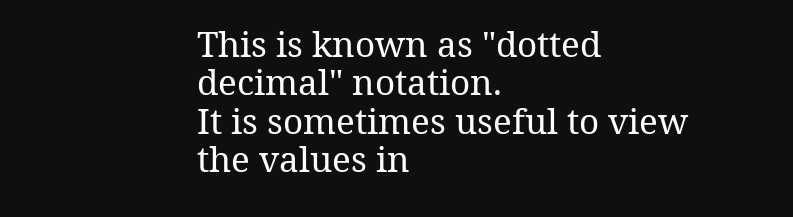This is known as "dotted decimal" notation.
It is sometimes useful to view the values in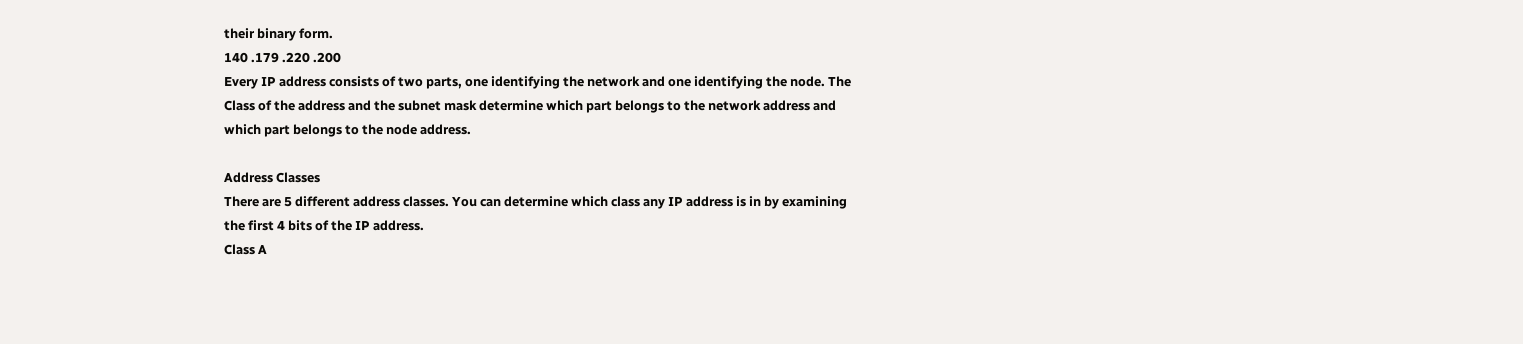their binary form.
140 .179 .220 .200
Every IP address consists of two parts, one identifying the network and one identifying the node. The Class of the address and the subnet mask determine which part belongs to the network address and which part belongs to the node address.

Address Classes
There are 5 different address classes. You can determine which class any IP address is in by examining the first 4 bits of the IP address.
Class A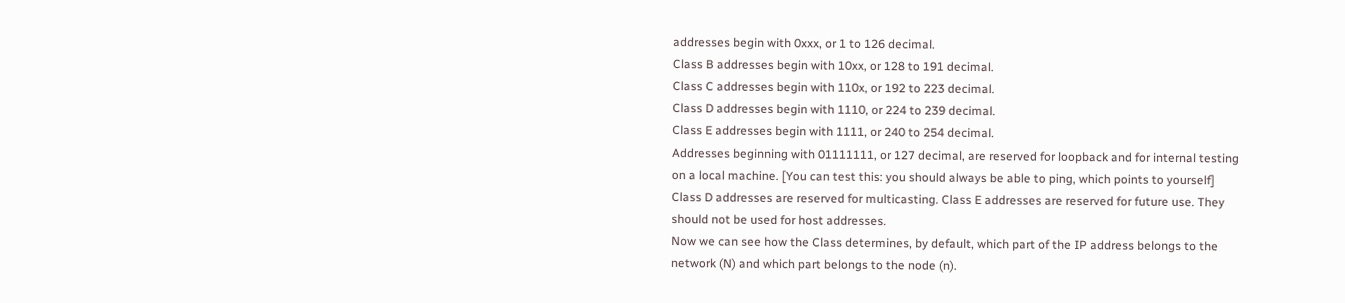addresses begin with 0xxx, or 1 to 126 decimal.
Class B addresses begin with 10xx, or 128 to 191 decimal.
Class C addresses begin with 110x, or 192 to 223 decimal.
Class D addresses begin with 1110, or 224 to 239 decimal.
Class E addresses begin with 1111, or 240 to 254 decimal.
Addresses beginning with 01111111, or 127 decimal, are reserved for loopback and for internal testing on a local machine. [You can test this: you should always be able to ping, which points to yourself] Class D addresses are reserved for multicasting. Class E addresses are reserved for future use. They should not be used for host addresses.
Now we can see how the Class determines, by default, which part of the IP address belongs to the network (N) and which part belongs to the node (n).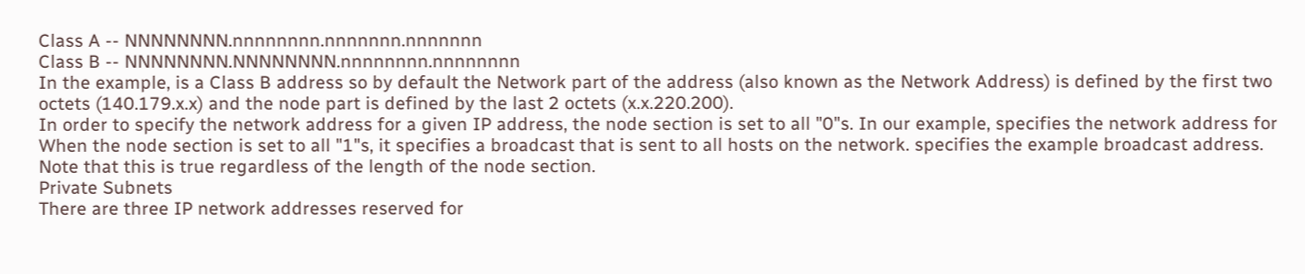Class A -- NNNNNNNN.nnnnnnnn.nnnnnnn.nnnnnnn
Class B -- NNNNNNNN.NNNNNNNN.nnnnnnnn.nnnnnnnn
In the example, is a Class B address so by default the Network part of the address (also known as the Network Address) is defined by the first two octets (140.179.x.x) and the node part is defined by the last 2 octets (x.x.220.200).
In order to specify the network address for a given IP address, the node section is set to all "0"s. In our example, specifies the network address for When the node section is set to all "1"s, it specifies a broadcast that is sent to all hosts on the network. specifies the example broadcast address. Note that this is true regardless of the length of the node section.
Private Subnets
There are three IP network addresses reserved for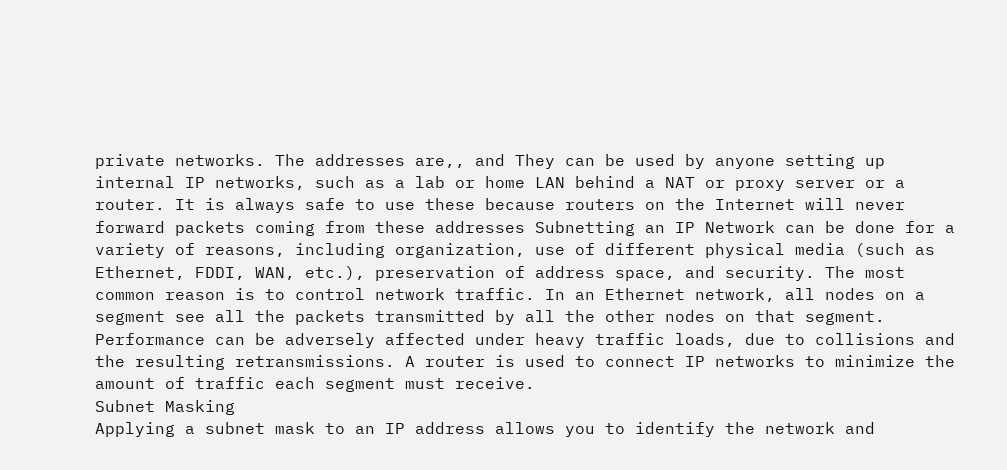private networks. The addresses are,, and They can be used by anyone setting up internal IP networks, such as a lab or home LAN behind a NAT or proxy server or a router. It is always safe to use these because routers on the Internet will never forward packets coming from these addresses Subnetting an IP Network can be done for a variety of reasons, including organization, use of different physical media (such as Ethernet, FDDI, WAN, etc.), preservation of address space, and security. The most common reason is to control network traffic. In an Ethernet network, all nodes on a segment see all the packets transmitted by all the other nodes on that segment. Performance can be adversely affected under heavy traffic loads, due to collisions and the resulting retransmissions. A router is used to connect IP networks to minimize the amount of traffic each segment must receive.
Subnet Masking
Applying a subnet mask to an IP address allows you to identify the network and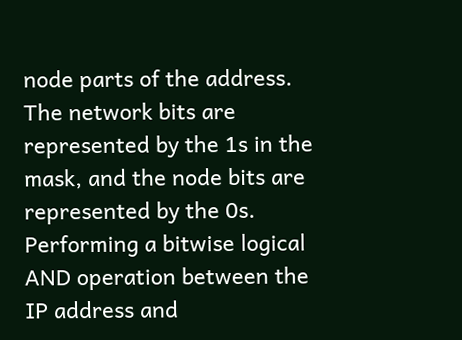node parts of the address. The network bits are represented by the 1s in the mask, and the node bits are represented by the 0s. Performing a bitwise logical AND operation between the IP address and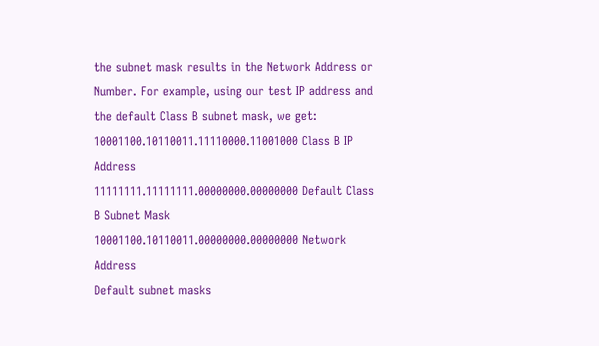the subnet mask results in the Network Address or Number. For example, using our test IP address and the default Class B subnet mask, we get:
10001100.10110011.11110000.11001000 Class B IP Address
11111111.11111111.00000000.00000000 Default Class B Subnet Mask
10001100.10110011.00000000.00000000 Network Address
Default subnet masks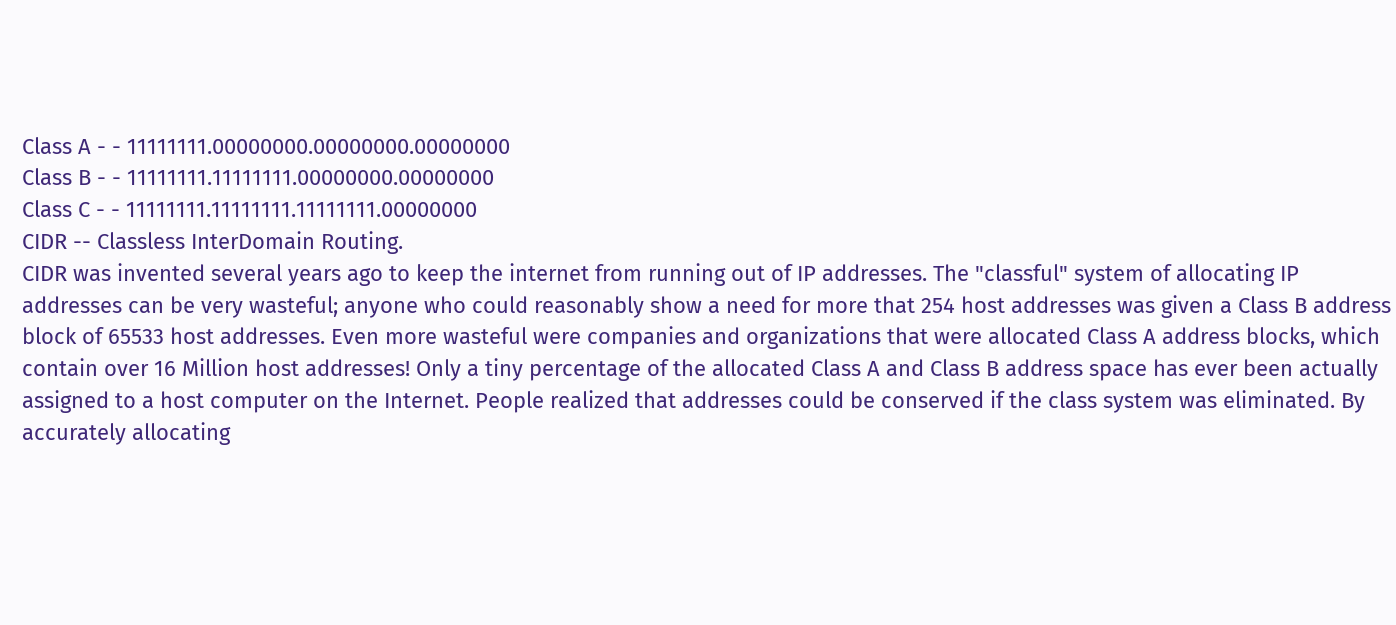Class A - - 11111111.00000000.00000000.00000000
Class B - - 11111111.11111111.00000000.00000000
Class C - - 11111111.11111111.11111111.00000000
CIDR -- Classless InterDomain Routing.
CIDR was invented several years ago to keep the internet from running out of IP addresses. The "classful" system of allocating IP addresses can be very wasteful; anyone who could reasonably show a need for more that 254 host addresses was given a Class B address block of 65533 host addresses. Even more wasteful were companies and organizations that were allocated Class A address blocks, which contain over 16 Million host addresses! Only a tiny percentage of the allocated Class A and Class B address space has ever been actually assigned to a host computer on the Internet. People realized that addresses could be conserved if the class system was eliminated. By accurately allocating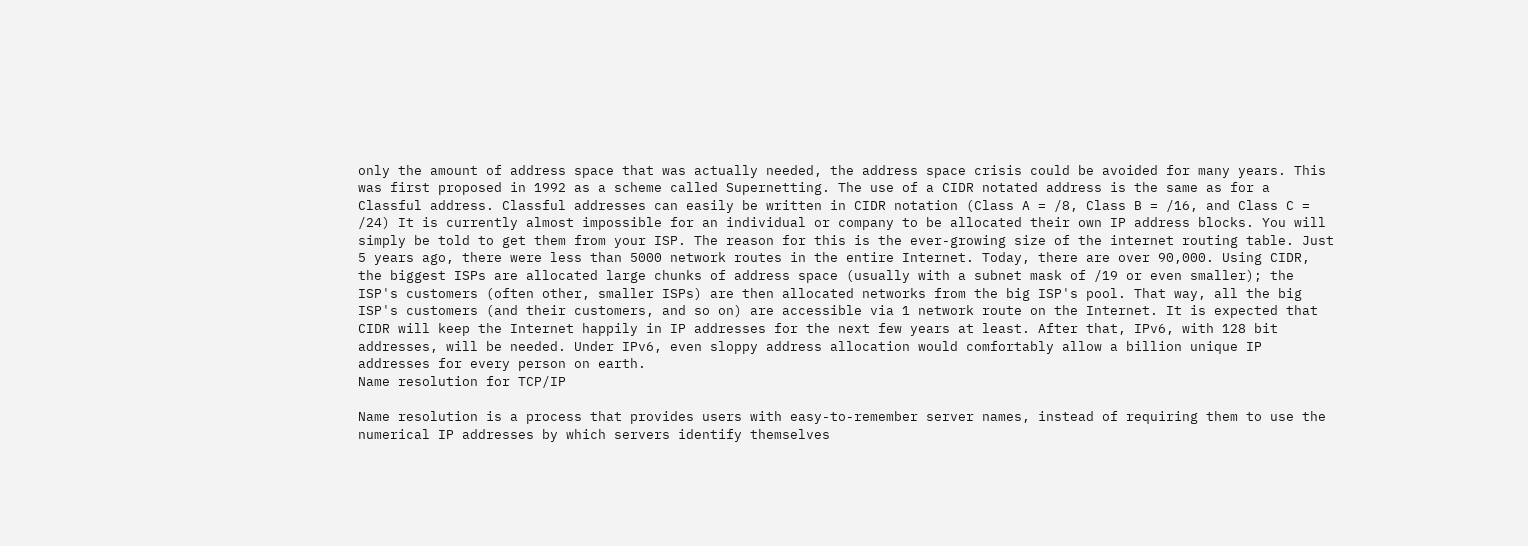only the amount of address space that was actually needed, the address space crisis could be avoided for many years. This was first proposed in 1992 as a scheme called Supernetting. The use of a CIDR notated address is the same as for a Classful address. Classful addresses can easily be written in CIDR notation (Class A = /8, Class B = /16, and Class C = /24) It is currently almost impossible for an individual or company to be allocated their own IP address blocks. You will simply be told to get them from your ISP. The reason for this is the ever-growing size of the internet routing table. Just 5 years ago, there were less than 5000 network routes in the entire Internet. Today, there are over 90,000. Using CIDR, the biggest ISPs are allocated large chunks of address space (usually with a subnet mask of /19 or even smaller); the ISP's customers (often other, smaller ISPs) are then allocated networks from the big ISP's pool. That way, all the big ISP's customers (and their customers, and so on) are accessible via 1 network route on the Internet. It is expected that CIDR will keep the Internet happily in IP addresses for the next few years at least. After that, IPv6, with 128 bit addresses, will be needed. Under IPv6, even sloppy address allocation would comfortably allow a billion unique IP addresses for every person on earth.
Name resolution for TCP/IP

Name resolution is a process that provides users with easy-to-remember server names, instead of requiring them to use the numerical IP addresses by which servers identify themselves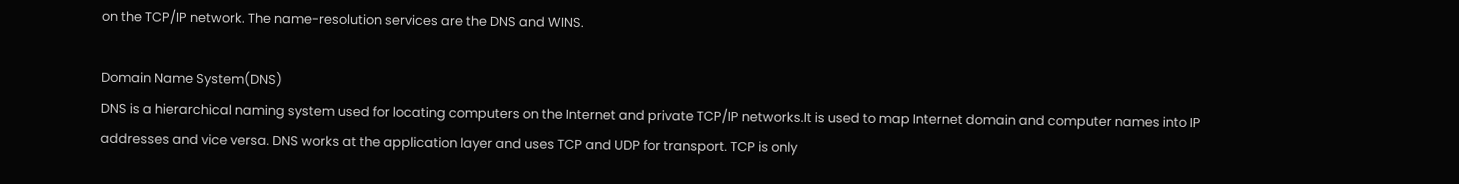on the TCP/IP network. The name-resolution services are the DNS and WINS.

Domain Name System(DNS)
DNS is a hierarchical naming system used for locating computers on the Internet and private TCP/IP networks.It is used to map Internet domain and computer names into IP addresses and vice versa. DNS works at the application layer and uses TCP and UDP for transport. TCP is only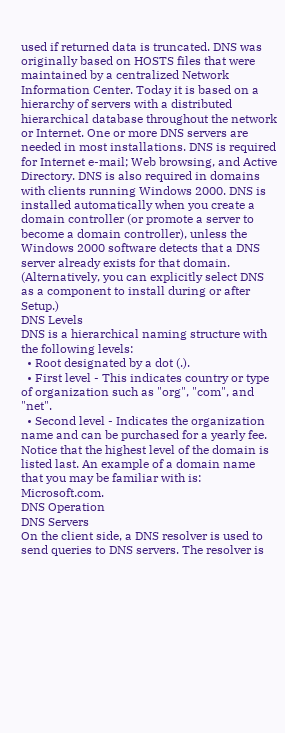used if returned data is truncated. DNS was originally based on HOSTS files that were maintained by a centralized Network Information Center. Today it is based on a hierarchy of servers with a distributed hierarchical database throughout the network or Internet. One or more DNS servers are needed in most installations. DNS is required for Internet e-mail; Web browsing, and Active Directory. DNS is also required in domains with clients running Windows 2000. DNS is installed automatically when you create a domain controller (or promote a server to become a domain controller), unless the Windows 2000 software detects that a DNS server already exists for that domain. (Alternatively, you can explicitly select DNS as a component to install during or after Setup.)
DNS Levels
DNS is a hierarchical naming structure with the following levels:
  • Root designated by a dot (.).
  • First level - This indicates country or type of organization such as "org", "com", and "net".
  • Second level - Indicates the organization name and can be purchased for a yearly fee.
Notice that the highest level of the domain is listed last. An example of a domain name that you may be familiar with is: Microsoft.com.
DNS Operation
DNS Servers
On the client side, a DNS resolver is used to send queries to DNS servers. The resolver is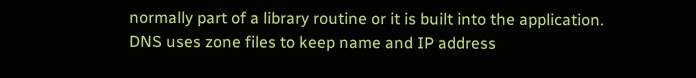normally part of a library routine or it is built into the application. DNS uses zone files to keep name and IP address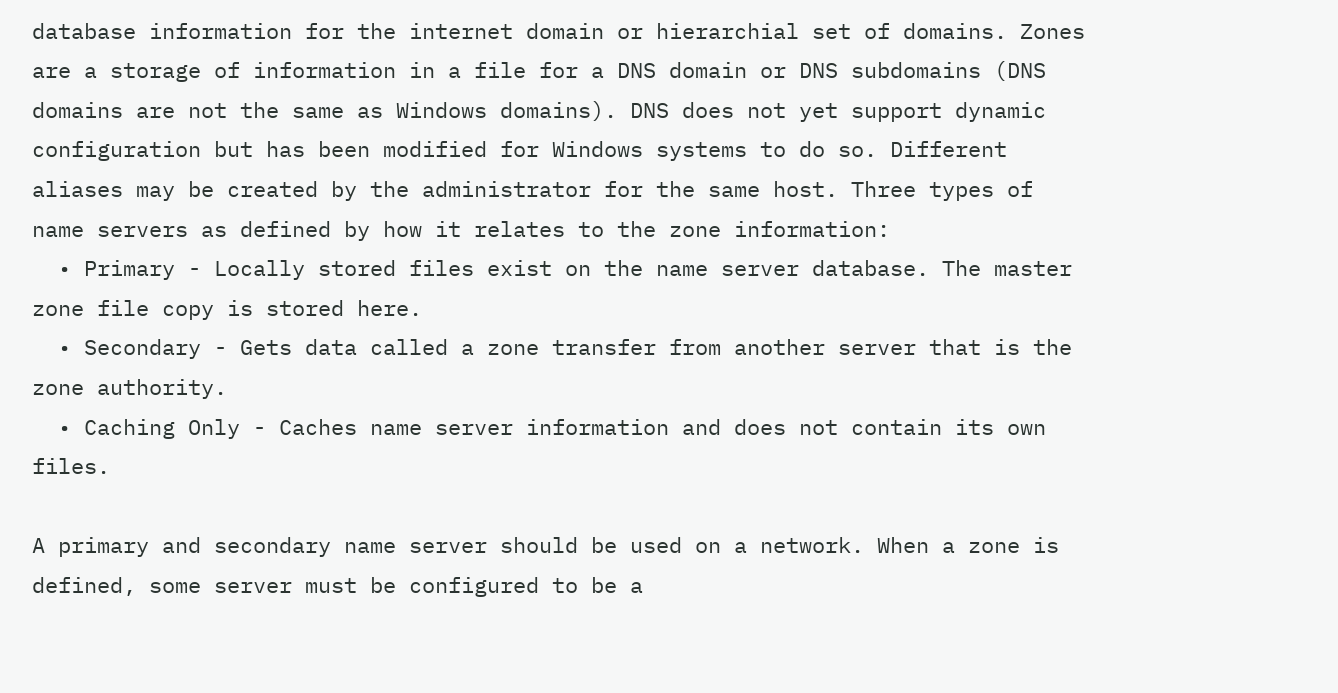database information for the internet domain or hierarchial set of domains. Zones are a storage of information in a file for a DNS domain or DNS subdomains (DNS domains are not the same as Windows domains). DNS does not yet support dynamic configuration but has been modified for Windows systems to do so. Different aliases may be created by the administrator for the same host. Three types of name servers as defined by how it relates to the zone information:
  • Primary - Locally stored files exist on the name server database. The master zone file copy is stored here.
  • Secondary - Gets data called a zone transfer from another server that is the zone authority.
  • Caching Only - Caches name server information and does not contain its own files.

A primary and secondary name server should be used on a network. When a zone is defined, some server must be configured to be a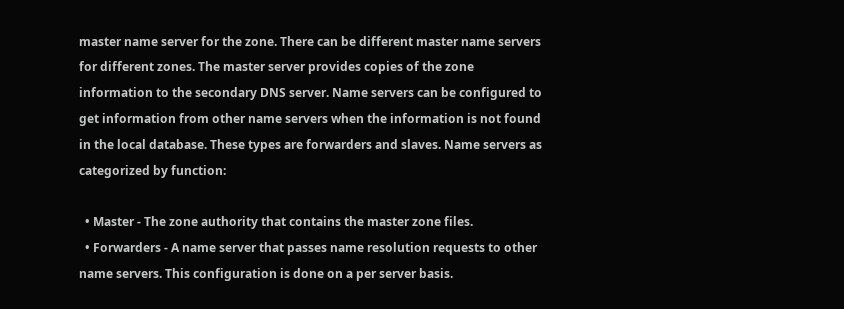master name server for the zone. There can be different master name servers for different zones. The master server provides copies of the zone information to the secondary DNS server. Name servers can be configured to get information from other name servers when the information is not found in the local database. These types are forwarders and slaves. Name servers as categorized by function:

  • Master - The zone authority that contains the master zone files.
  • Forwarders - A name server that passes name resolution requests to other name servers. This configuration is done on a per server basis.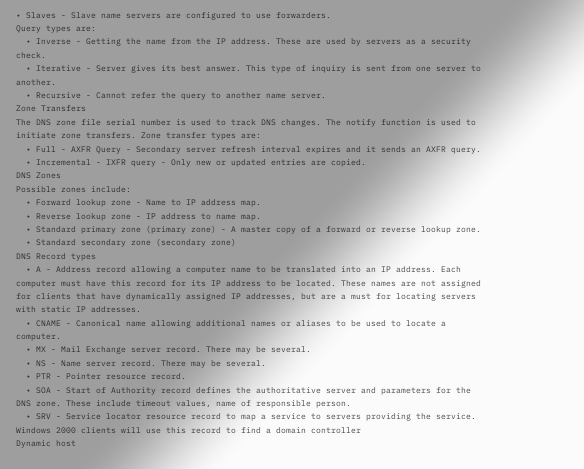• Slaves - Slave name servers are configured to use forwarders.
Query types are:
  • Inverse - Getting the name from the IP address. These are used by servers as a security check.
  • Iterative - Server gives its best answer. This type of inquiry is sent from one server to another.
  • Recursive - Cannot refer the query to another name server.
Zone Transfers
The DNS zone file serial number is used to track DNS changes. The notify function is used to initiate zone transfers. Zone transfer types are:
  • Full - AXFR Query - Secondary server refresh interval expires and it sends an AXFR query.
  • Incremental - IXFR query - Only new or updated entries are copied.
DNS Zones
Possible zones include:
  • Forward lookup zone - Name to IP address map.
  • Reverse lookup zone - IP address to name map.
  • Standard primary zone (primary zone) - A master copy of a forward or reverse lookup zone.
  • Standard secondary zone (secondary zone)
DNS Record types
  • A - Address record allowing a computer name to be translated into an IP address. Each computer must have this record for its IP address to be located. These names are not assigned for clients that have dynamically assigned IP addresses, but are a must for locating servers with static IP addresses.
  • CNAME - Canonical name allowing additional names or aliases to be used to locate a computer.
  • MX - Mail Exchange server record. There may be several.
  • NS - Name server record. There may be several.
  • PTR - Pointer resource record.
  • SOA - Start of Authority record defines the authoritative server and parameters for the DNS zone. These include timeout values, name of responsible person.
  • SRV - Service locator resource record to map a service to servers providing the service. Windows 2000 clients will use this record to find a domain controller
Dynamic host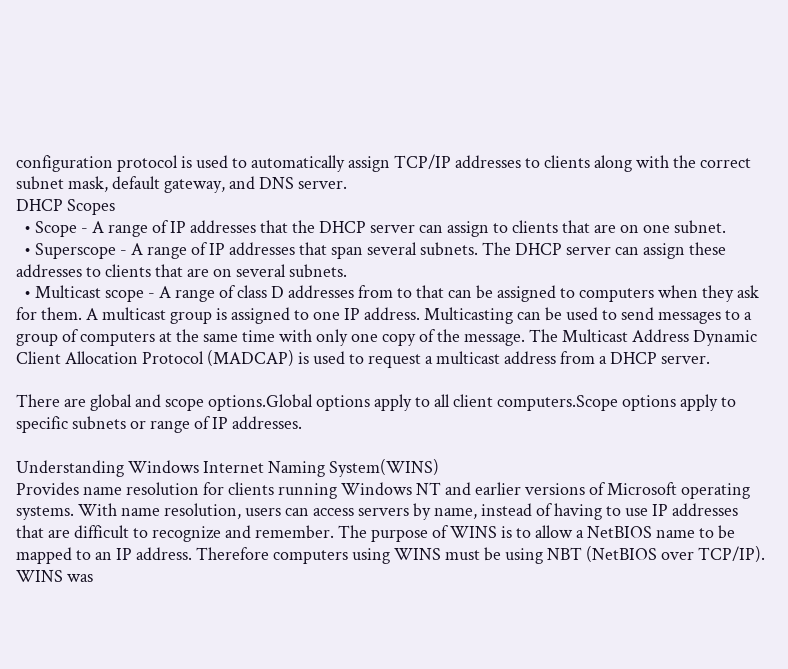configuration protocol is used to automatically assign TCP/IP addresses to clients along with the correct subnet mask, default gateway, and DNS server.
DHCP Scopes
  • Scope - A range of IP addresses that the DHCP server can assign to clients that are on one subnet.
  • Superscope - A range of IP addresses that span several subnets. The DHCP server can assign these addresses to clients that are on several subnets.
  • Multicast scope - A range of class D addresses from to that can be assigned to computers when they ask for them. A multicast group is assigned to one IP address. Multicasting can be used to send messages to a group of computers at the same time with only one copy of the message. The Multicast Address Dynamic Client Allocation Protocol (MADCAP) is used to request a multicast address from a DHCP server.

There are global and scope options.Global options apply to all client computers.Scope options apply to specific subnets or range of IP addresses.

Understanding Windows Internet Naming System(WINS)
Provides name resolution for clients running Windows NT and earlier versions of Microsoft operating systems. With name resolution, users can access servers by name, instead of having to use IP addresses that are difficult to recognize and remember. The purpose of WINS is to allow a NetBIOS name to be mapped to an IP address. Therefore computers using WINS must be using NBT (NetBIOS over TCP/IP). WINS was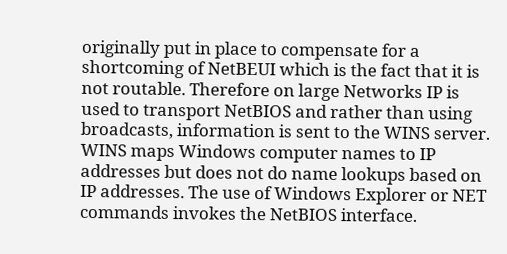originally put in place to compensate for a shortcoming of NetBEUI which is the fact that it is not routable. Therefore on large Networks IP is used to transport NetBIOS and rather than using broadcasts, information is sent to the WINS server. WINS maps Windows computer names to IP addresses but does not do name lookups based on IP addresses. The use of Windows Explorer or NET commands invokes the NetBIOS interface.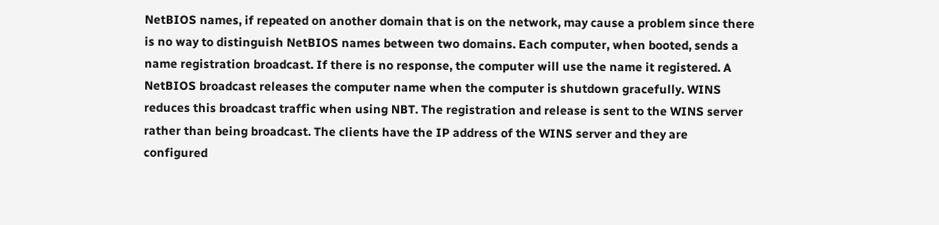NetBIOS names, if repeated on another domain that is on the network, may cause a problem since there is no way to distinguish NetBIOS names between two domains. Each computer, when booted, sends a name registration broadcast. If there is no response, the computer will use the name it registered. A NetBIOS broadcast releases the computer name when the computer is shutdown gracefully. WINS reduces this broadcast traffic when using NBT. The registration and release is sent to the WINS server rather than being broadcast. The clients have the IP address of the WINS server and they are configured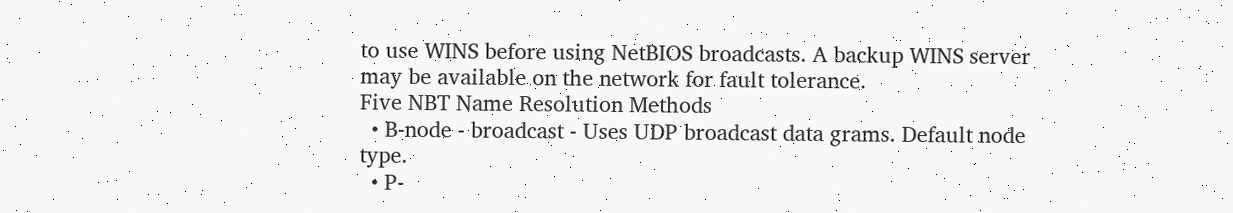to use WINS before using NetBIOS broadcasts. A backup WINS server may be available on the network for fault tolerance.
Five NBT Name Resolution Methods
  • B-node - broadcast - Uses UDP broadcast data grams. Default node type.
  • P-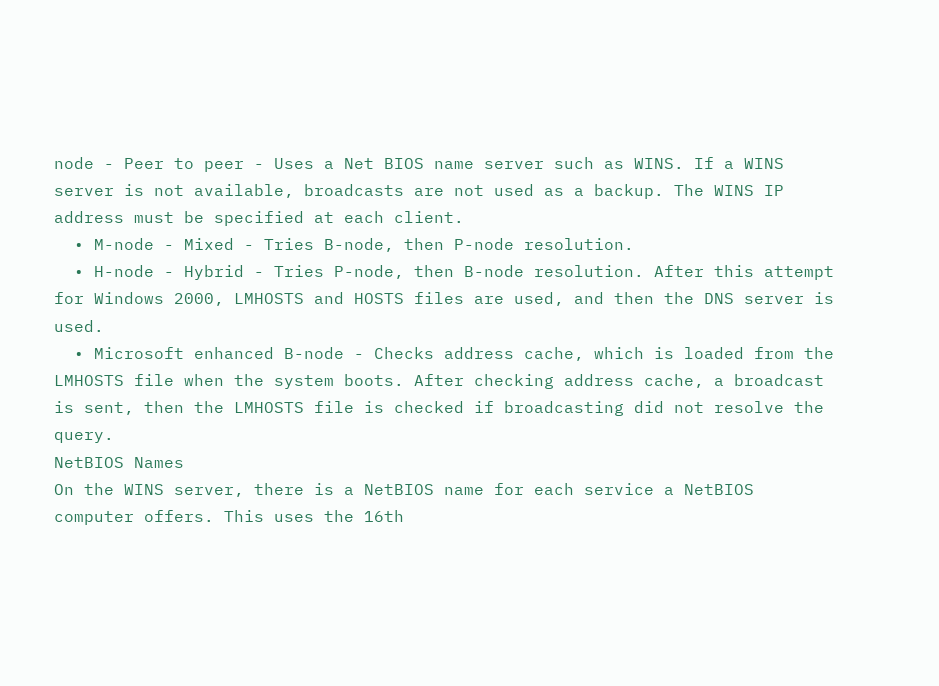node - Peer to peer - Uses a Net BIOS name server such as WINS. If a WINS server is not available, broadcasts are not used as a backup. The WINS IP address must be specified at each client.
  • M-node - Mixed - Tries B-node, then P-node resolution.
  • H-node - Hybrid - Tries P-node, then B-node resolution. After this attempt for Windows 2000, LMHOSTS and HOSTS files are used, and then the DNS server is used.
  • Microsoft enhanced B-node - Checks address cache, which is loaded from the LMHOSTS file when the system boots. After checking address cache, a broadcast is sent, then the LMHOSTS file is checked if broadcasting did not resolve the query.
NetBIOS Names
On the WINS server, there is a NetBIOS name for each service a NetBIOS computer offers. This uses the 16th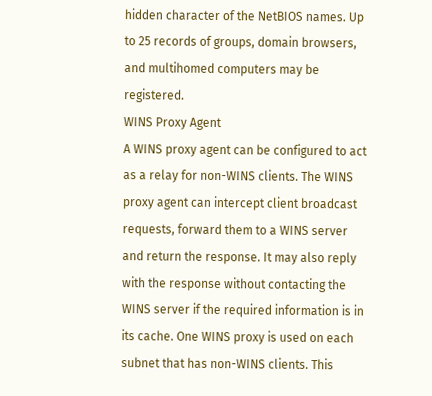hidden character of the NetBIOS names. Up to 25 records of groups, domain browsers, and multihomed computers may be registered.
WINS Proxy Agent
A WINS proxy agent can be configured to act as a relay for non-WINS clients. The WINS proxy agent can intercept client broadcast requests, forward them to a WINS server and return the response. It may also reply with the response without contacting the WINS server if the required information is in its cache. One WINS proxy is used on each subnet that has non-WINS clients. This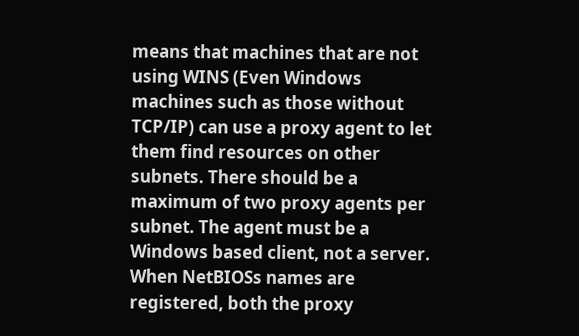means that machines that are not using WINS (Even Windows machines such as those without TCP/IP) can use a proxy agent to let them find resources on other subnets. There should be a maximum of two proxy agents per subnet. The agent must be a Windows based client, not a server. When NetBIOSs names are registered, both the proxy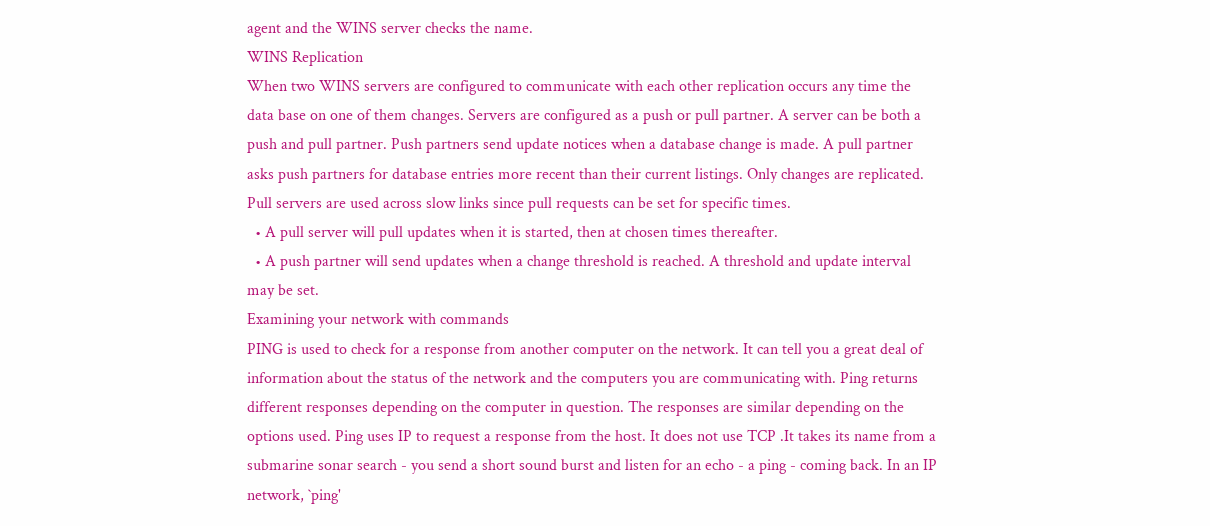agent and the WINS server checks the name.
WINS Replication
When two WINS servers are configured to communicate with each other replication occurs any time the data base on one of them changes. Servers are configured as a push or pull partner. A server can be both a push and pull partner. Push partners send update notices when a database change is made. A pull partner asks push partners for database entries more recent than their current listings. Only changes are replicated. Pull servers are used across slow links since pull requests can be set for specific times.
  • A pull server will pull updates when it is started, then at chosen times thereafter.
  • A push partner will send updates when a change threshold is reached. A threshold and update interval may be set.
Examining your network with commands
PING is used to check for a response from another computer on the network. It can tell you a great deal of information about the status of the network and the computers you are communicating with. Ping returns different responses depending on the computer in question. The responses are similar depending on the options used. Ping uses IP to request a response from the host. It does not use TCP .It takes its name from a submarine sonar search - you send a short sound burst and listen for an echo - a ping - coming back. In an IP network, `ping'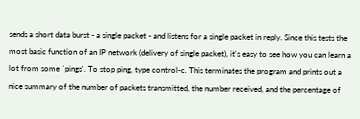sends a short data burst - a single packet - and listens for a single packet in reply. Since this tests the most basic function of an IP network (delivery of single packet), it's easy to see how you can learn a lot from some `pings'. To stop ping, type control-c. This terminates the program and prints out a nice summary of the number of packets transmitted, the number received, and the percentage of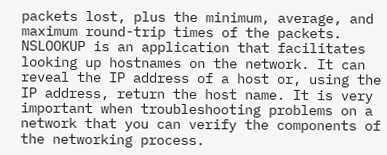packets lost, plus the minimum, average, and maximum round-trip times of the packets.
NSLOOKUP is an application that facilitates looking up hostnames on the network. It can reveal the IP address of a host or, using the IP address, return the host name. It is very important when troubleshooting problems on a network that you can verify the components of the networking process.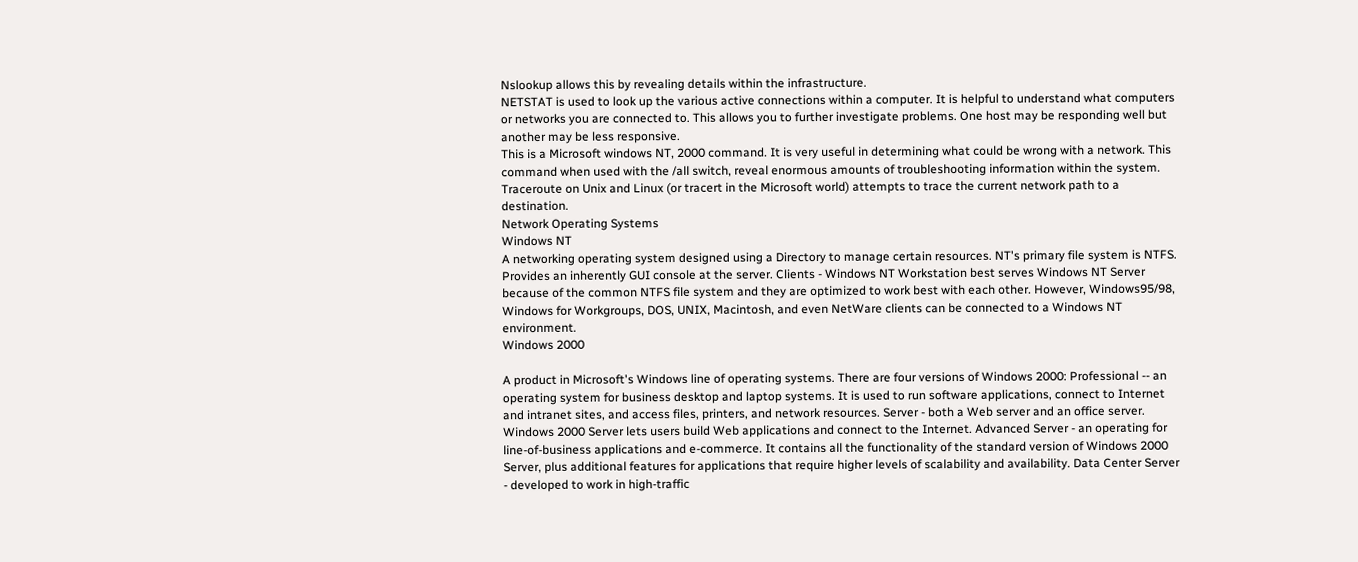Nslookup allows this by revealing details within the infrastructure.
NETSTAT is used to look up the various active connections within a computer. It is helpful to understand what computers or networks you are connected to. This allows you to further investigate problems. One host may be responding well but another may be less responsive.
This is a Microsoft windows NT, 2000 command. It is very useful in determining what could be wrong with a network. This command when used with the /all switch, reveal enormous amounts of troubleshooting information within the system.
Traceroute on Unix and Linux (or tracert in the Microsoft world) attempts to trace the current network path to a destination.
Network Operating Systems
Windows NT
A networking operating system designed using a Directory to manage certain resources. NT's primary file system is NTFS. Provides an inherently GUI console at the server. Clients - Windows NT Workstation best serves Windows NT Server because of the common NTFS file system and they are optimized to work best with each other. However, Windows95/98, Windows for Workgroups, DOS, UNIX, Macintosh, and even NetWare clients can be connected to a Windows NT environment.
Windows 2000

A product in Microsoft's Windows line of operating systems. There are four versions of Windows 2000: Professional -- an operating system for business desktop and laptop systems. It is used to run software applications, connect to Internet and intranet sites, and access files, printers, and network resources. Server - both a Web server and an office server. Windows 2000 Server lets users build Web applications and connect to the Internet. Advanced Server - an operating for line-of-business applications and e-commerce. It contains all the functionality of the standard version of Windows 2000 Server, plus additional features for applications that require higher levels of scalability and availability. Data Center Server - developed to work in high-traffic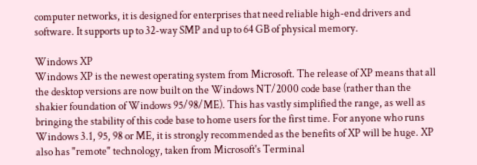computer networks, it is designed for enterprises that need reliable high-end drivers and software. It supports up to 32-way SMP and up to 64 GB of physical memory.

Windows XP
Windows XP is the newest operating system from Microsoft. The release of XP means that all the desktop versions are now built on the Windows NT/2000 code base (rather than the shakier foundation of Windows 95/98/ME). This has vastly simplified the range, as well as bringing the stability of this code base to home users for the first time. For anyone who runs Windows 3.1, 95, 98 or ME, it is strongly recommended as the benefits of XP will be huge. XP also has "remote" technology, taken from Microsoft's Terminal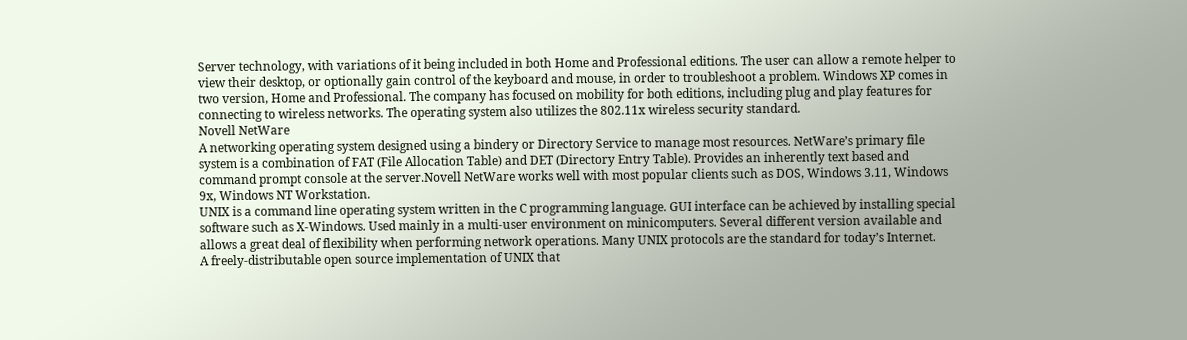Server technology, with variations of it being included in both Home and Professional editions. The user can allow a remote helper to view their desktop, or optionally gain control of the keyboard and mouse, in order to troubleshoot a problem. Windows XP comes in two version, Home and Professional. The company has focused on mobility for both editions, including plug and play features for connecting to wireless networks. The operating system also utilizes the 802.11x wireless security standard.
Novell NetWare
A networking operating system designed using a bindery or Directory Service to manage most resources. NetWare’s primary file system is a combination of FAT (File Allocation Table) and DET (Directory Entry Table). Provides an inherently text based and command prompt console at the server.Novell NetWare works well with most popular clients such as DOS, Windows 3.11, Windows 9x, Windows NT Workstation.
UNIX is a command line operating system written in the C programming language. GUI interface can be achieved by installing special software such as X-Windows. Used mainly in a multi-user environment on minicomputers. Several different version available and allows a great deal of flexibility when performing network operations. Many UNIX protocols are the standard for today’s Internet.
A freely-distributable open source implementation of UNIX that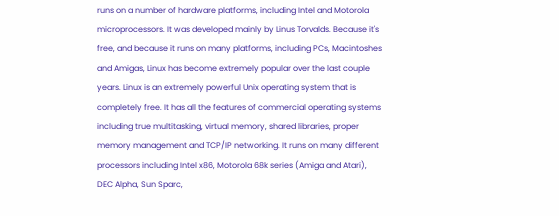runs on a number of hardware platforms, including Intel and Motorola microprocessors. It was developed mainly by Linus Torvalds. Because it's free, and because it runs on many platforms, including PCs, Macintoshes and Amigas, Linux has become extremely popular over the last couple years. Linux is an extremely powerful Unix operating system that is completely free. It has all the features of commercial operating systems including true multitasking, virtual memory, shared libraries, proper memory management and TCP/IP networking. It runs on many different processors including Intel x86, Motorola 68k series (Amiga and Atari), DEC Alpha, Sun Sparc,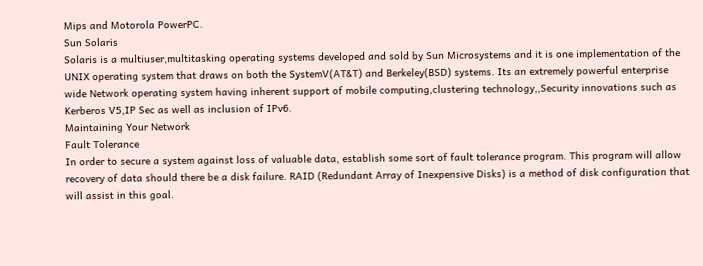Mips and Motorola PowerPC.
Sun Solaris
Solaris is a multiuser,multitasking operating systems developed and sold by Sun Microsystems and it is one implementation of the UNIX operating system that draws on both the SystemV(AT&T) and Berkeley(BSD) systems. Its an extremely powerful enterprise wide Network operating system having inherent support of mobile computing,clustering technology,,Security innovations such as Kerberos V5,IP Sec as well as inclusion of IPv6.
Maintaining Your Network
Fault Tolerance
In order to secure a system against loss of valuable data, establish some sort of fault tolerance program. This program will allow recovery of data should there be a disk failure. RAID (Redundant Array of Inexpensive Disks) is a method of disk configuration that will assist in this goal.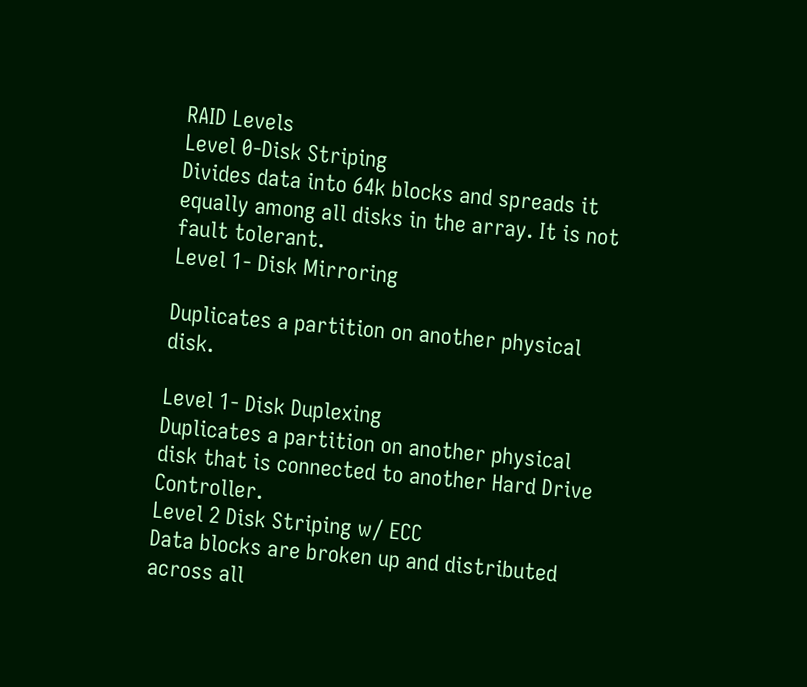RAID Levels
Level 0-Disk Striping
Divides data into 64k blocks and spreads it equally among all disks in the array. It is not fault tolerant.
Level 1- Disk Mirroring

Duplicates a partition on another physical disk.

Level 1- Disk Duplexing
Duplicates a partition on another physical disk that is connected to another Hard Drive Controller.
Level 2 Disk Striping w/ ECC
Data blocks are broken up and distributed across all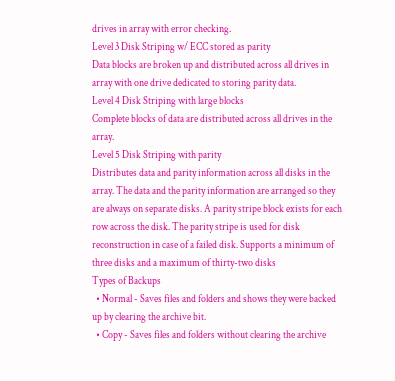drives in array with error checking.
Level 3 Disk Striping w/ ECC stored as parity
Data blocks are broken up and distributed across all drives in array with one drive dedicated to storing parity data.
Level 4 Disk Striping with large blocks
Complete blocks of data are distributed across all drives in the array.
Level 5 Disk Striping with parity
Distributes data and parity information across all disks in the array. The data and the parity information are arranged so they are always on separate disks. A parity stripe block exists for each row across the disk. The parity stripe is used for disk reconstruction in case of a failed disk. Supports a minimum of three disks and a maximum of thirty-two disks
Types of Backups
  • Normal - Saves files and folders and shows they were backed up by clearing the archive bit.
  • Copy - Saves files and folders without clearing the archive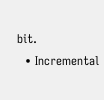bit.
  • Incremental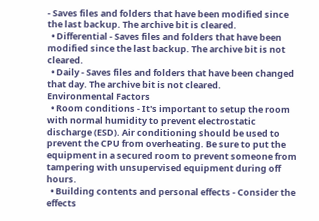- Saves files and folders that have been modified since the last backup. The archive bit is cleared.
  • Differential - Saves files and folders that have been modified since the last backup. The archive bit is not cleared.
  • Daily - Saves files and folders that have been changed that day. The archive bit is not cleared.
Environmental Factors
  • Room conditions - It's important to setup the room with normal humidity to prevent electrostatic discharge (ESD). Air conditioning should be used to prevent the CPU from overheating. Be sure to put the equipment in a secured room to prevent someone from tampering with unsupervised equipment during off hours.
  • Building contents and personal effects - Consider the effects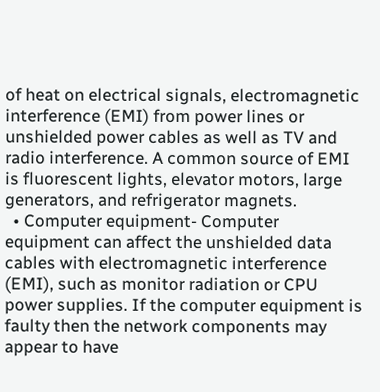of heat on electrical signals, electromagnetic interference (EMI) from power lines or unshielded power cables as well as TV and radio interference. A common source of EMI is fluorescent lights, elevator motors, large generators, and refrigerator magnets.
  • Computer equipment- Computer equipment can affect the unshielded data cables with electromagnetic interference (EMI), such as monitor radiation or CPU power supplies. If the computer equipment is faulty then the network components may appear to have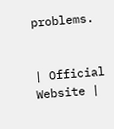problems.


| Official Website |